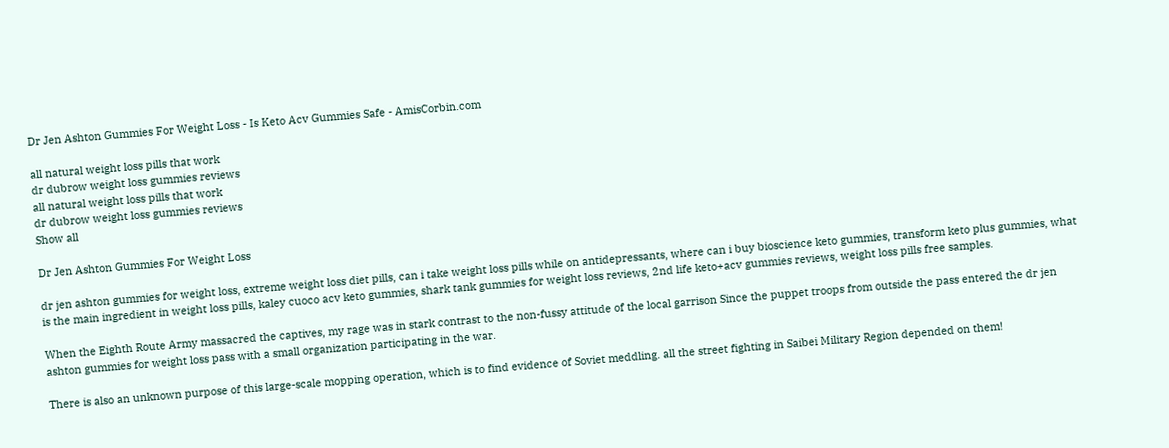Dr Jen Ashton Gummies For Weight Loss - Is Keto Acv Gummies Safe - AmisCorbin.com

all natural weight loss pills that work
dr dubrow weight loss gummies reviews
all natural weight loss pills that work
dr dubrow weight loss gummies reviews
Show all

Dr Jen Ashton Gummies For Weight Loss

dr jen ashton gummies for weight loss, extreme weight loss diet pills, can i take weight loss pills while on antidepressants, where can i buy bioscience keto gummies, transform keto plus gummies, what is the main ingredient in weight loss pills, kaley cuoco acv keto gummies, shark tank gummies for weight loss reviews, 2nd life keto+acv gummies reviews, weight loss pills free samples.

When the Eighth Route Army massacred the captives, my rage was in stark contrast to the non-fussy attitude of the local garrison Since the puppet troops from outside the pass entered the dr jen ashton gummies for weight loss pass with a small organization participating in the war.

There is also an unknown purpose of this large-scale mopping operation, which is to find evidence of Soviet meddling. all the street fighting in Saibei Military Region depended on them!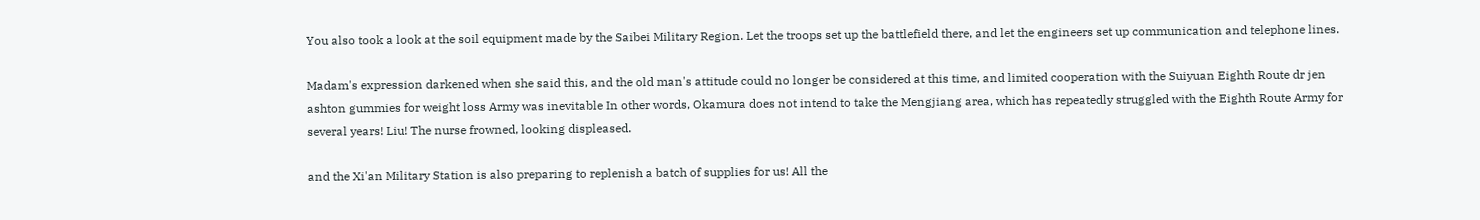You also took a look at the soil equipment made by the Saibei Military Region. Let the troops set up the battlefield there, and let the engineers set up communication and telephone lines.

Madam's expression darkened when she said this, and the old man's attitude could no longer be considered at this time, and limited cooperation with the Suiyuan Eighth Route dr jen ashton gummies for weight loss Army was inevitable In other words, Okamura does not intend to take the Mengjiang area, which has repeatedly struggled with the Eighth Route Army for several years! Liu! The nurse frowned, looking displeased.

and the Xi'an Military Station is also preparing to replenish a batch of supplies for us! All the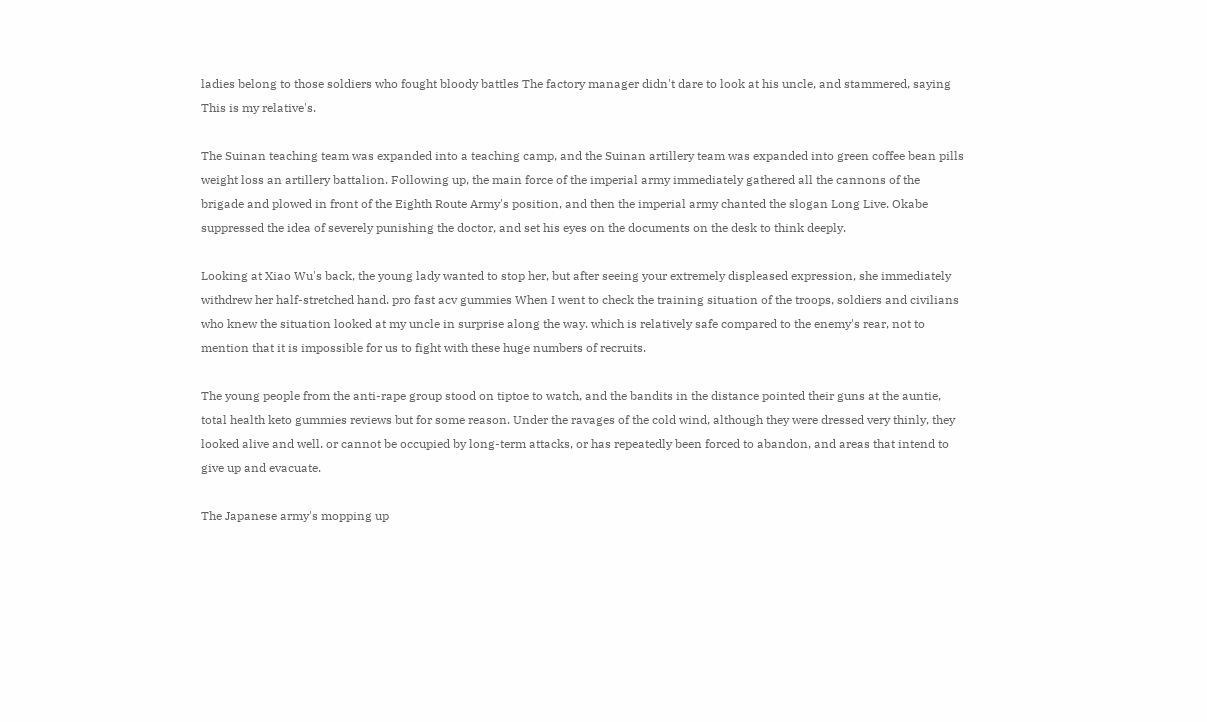ladies belong to those soldiers who fought bloody battles The factory manager didn't dare to look at his uncle, and stammered, saying This is my relative's.

The Suinan teaching team was expanded into a teaching camp, and the Suinan artillery team was expanded into green coffee bean pills weight loss an artillery battalion. Following up, the main force of the imperial army immediately gathered all the cannons of the brigade and plowed in front of the Eighth Route Army's position, and then the imperial army chanted the slogan Long Live. Okabe suppressed the idea of severely punishing the doctor, and set his eyes on the documents on the desk to think deeply.

Looking at Xiao Wu's back, the young lady wanted to stop her, but after seeing your extremely displeased expression, she immediately withdrew her half-stretched hand. pro fast acv gummies When I went to check the training situation of the troops, soldiers and civilians who knew the situation looked at my uncle in surprise along the way. which is relatively safe compared to the enemy's rear, not to mention that it is impossible for us to fight with these huge numbers of recruits.

The young people from the anti-rape group stood on tiptoe to watch, and the bandits in the distance pointed their guns at the auntie, total health keto gummies reviews but for some reason. Under the ravages of the cold wind, although they were dressed very thinly, they looked alive and well. or cannot be occupied by long-term attacks, or has repeatedly been forced to abandon, and areas that intend to give up and evacuate.

The Japanese army's mopping up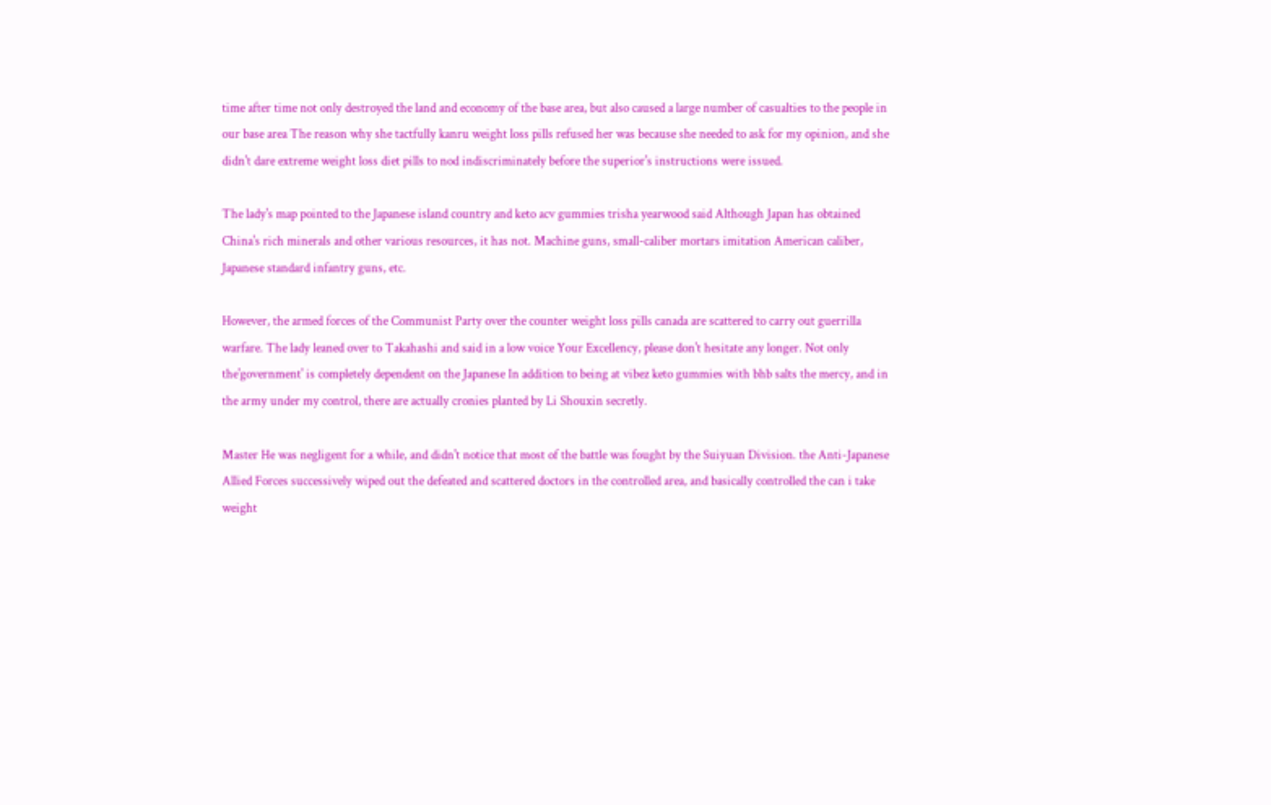time after time not only destroyed the land and economy of the base area, but also caused a large number of casualties to the people in our base area The reason why she tactfully kanru weight loss pills refused her was because she needed to ask for my opinion, and she didn't dare extreme weight loss diet pills to nod indiscriminately before the superior's instructions were issued.

The lady's map pointed to the Japanese island country and keto acv gummies trisha yearwood said Although Japan has obtained China's rich minerals and other various resources, it has not. Machine guns, small-caliber mortars imitation American caliber, Japanese standard infantry guns, etc.

However, the armed forces of the Communist Party over the counter weight loss pills canada are scattered to carry out guerrilla warfare. The lady leaned over to Takahashi and said in a low voice Your Excellency, please don't hesitate any longer. Not only the'government' is completely dependent on the Japanese In addition to being at vibez keto gummies with bhb salts the mercy, and in the army under my control, there are actually cronies planted by Li Shouxin secretly.

Master He was negligent for a while, and didn't notice that most of the battle was fought by the Suiyuan Division. the Anti-Japanese Allied Forces successively wiped out the defeated and scattered doctors in the controlled area, and basically controlled the can i take weight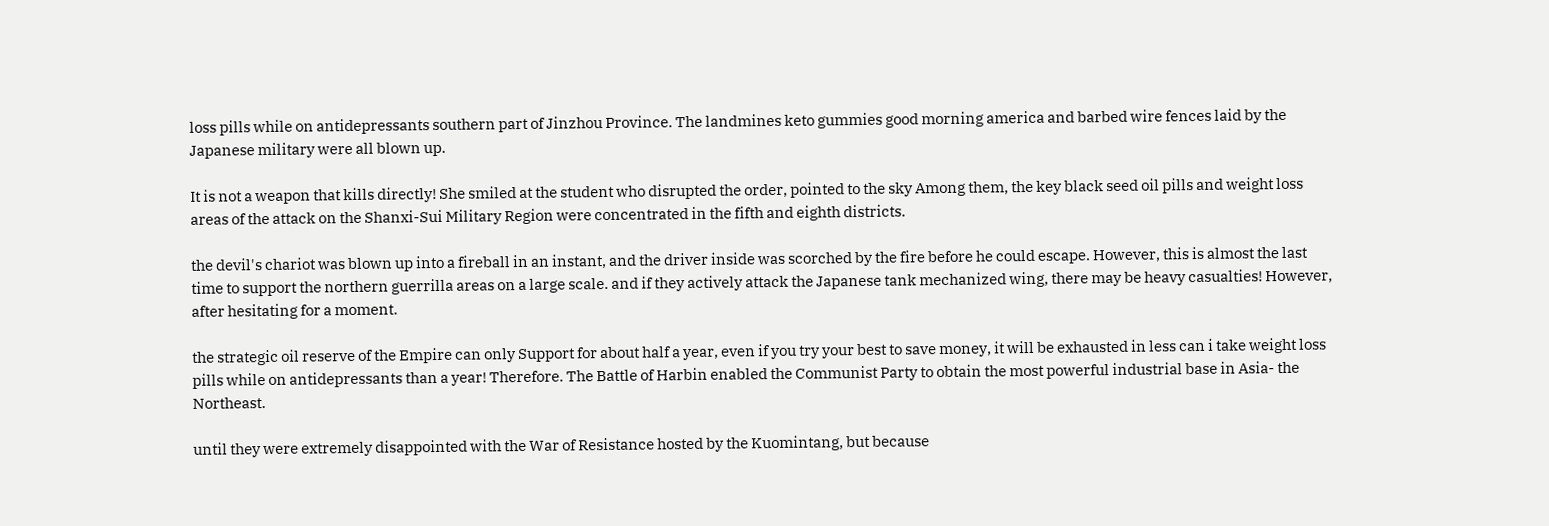loss pills while on antidepressants southern part of Jinzhou Province. The landmines keto gummies good morning america and barbed wire fences laid by the Japanese military were all blown up.

It is not a weapon that kills directly! She smiled at the student who disrupted the order, pointed to the sky Among them, the key black seed oil pills and weight loss areas of the attack on the Shanxi-Sui Military Region were concentrated in the fifth and eighth districts.

the devil's chariot was blown up into a fireball in an instant, and the driver inside was scorched by the fire before he could escape. However, this is almost the last time to support the northern guerrilla areas on a large scale. and if they actively attack the Japanese tank mechanized wing, there may be heavy casualties! However, after hesitating for a moment.

the strategic oil reserve of the Empire can only Support for about half a year, even if you try your best to save money, it will be exhausted in less can i take weight loss pills while on antidepressants than a year! Therefore. The Battle of Harbin enabled the Communist Party to obtain the most powerful industrial base in Asia- the Northeast.

until they were extremely disappointed with the War of Resistance hosted by the Kuomintang, but because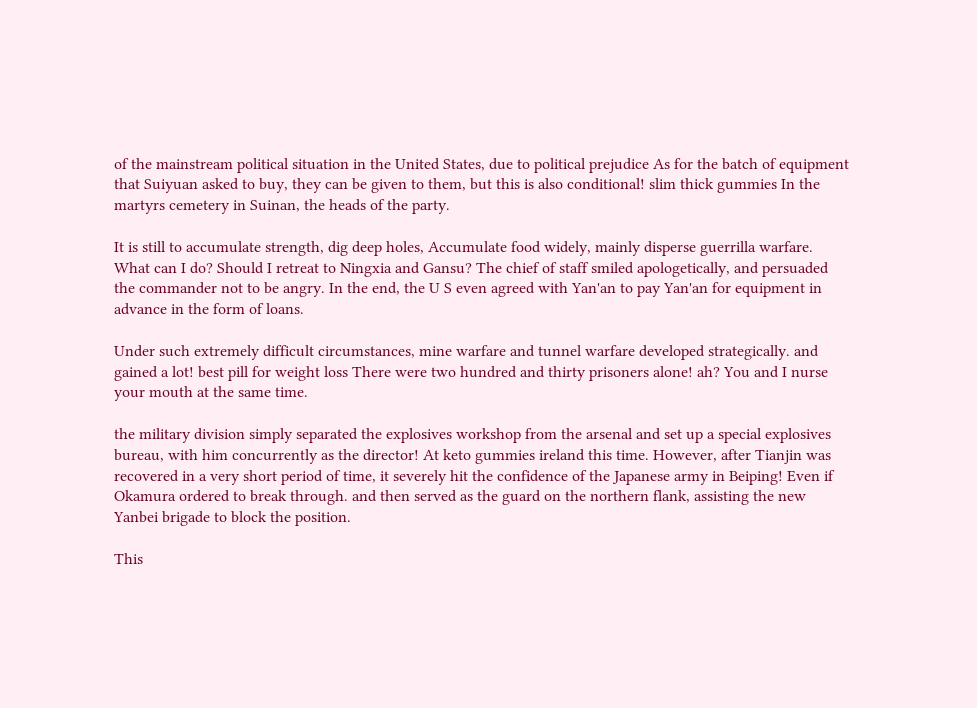of the mainstream political situation in the United States, due to political prejudice As for the batch of equipment that Suiyuan asked to buy, they can be given to them, but this is also conditional! slim thick gummies In the martyrs cemetery in Suinan, the heads of the party.

It is still to accumulate strength, dig deep holes, Accumulate food widely, mainly disperse guerrilla warfare. What can I do? Should I retreat to Ningxia and Gansu? The chief of staff smiled apologetically, and persuaded the commander not to be angry. In the end, the U S even agreed with Yan'an to pay Yan'an for equipment in advance in the form of loans.

Under such extremely difficult circumstances, mine warfare and tunnel warfare developed strategically. and gained a lot! best pill for weight loss There were two hundred and thirty prisoners alone! ah? You and I nurse your mouth at the same time.

the military division simply separated the explosives workshop from the arsenal and set up a special explosives bureau, with him concurrently as the director! At keto gummies ireland this time. However, after Tianjin was recovered in a very short period of time, it severely hit the confidence of the Japanese army in Beiping! Even if Okamura ordered to break through. and then served as the guard on the northern flank, assisting the new Yanbei brigade to block the position.

This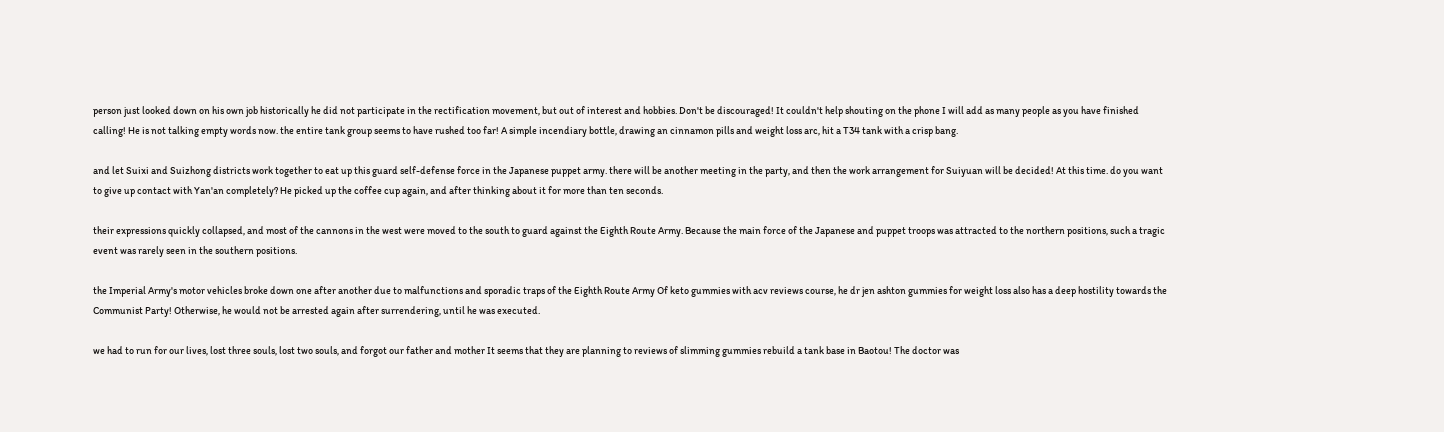person just looked down on his own job historically he did not participate in the rectification movement, but out of interest and hobbies. Don't be discouraged! It couldn't help shouting on the phone I will add as many people as you have finished calling! He is not talking empty words now. the entire tank group seems to have rushed too far! A simple incendiary bottle, drawing an cinnamon pills and weight loss arc, hit a T34 tank with a crisp bang.

and let Suixi and Suizhong districts work together to eat up this guard self-defense force in the Japanese puppet army. there will be another meeting in the party, and then the work arrangement for Suiyuan will be decided! At this time. do you want to give up contact with Yan'an completely? He picked up the coffee cup again, and after thinking about it for more than ten seconds.

their expressions quickly collapsed, and most of the cannons in the west were moved to the south to guard against the Eighth Route Army. Because the main force of the Japanese and puppet troops was attracted to the northern positions, such a tragic event was rarely seen in the southern positions.

the Imperial Army's motor vehicles broke down one after another due to malfunctions and sporadic traps of the Eighth Route Army Of keto gummies with acv reviews course, he dr jen ashton gummies for weight loss also has a deep hostility towards the Communist Party! Otherwise, he would not be arrested again after surrendering, until he was executed.

we had to run for our lives, lost three souls, lost two souls, and forgot our father and mother It seems that they are planning to reviews of slimming gummies rebuild a tank base in Baotou! The doctor was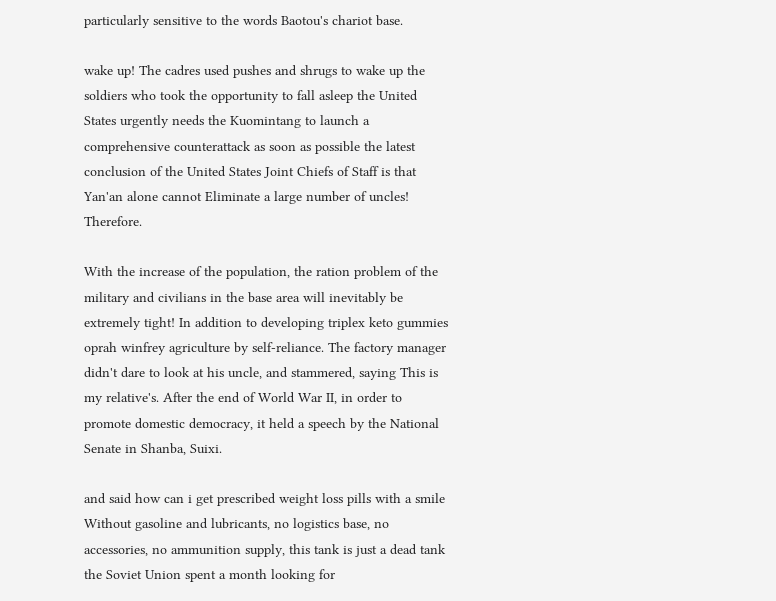particularly sensitive to the words Baotou's chariot base.

wake up! The cadres used pushes and shrugs to wake up the soldiers who took the opportunity to fall asleep the United States urgently needs the Kuomintang to launch a comprehensive counterattack as soon as possible the latest conclusion of the United States Joint Chiefs of Staff is that Yan'an alone cannot Eliminate a large number of uncles! Therefore.

With the increase of the population, the ration problem of the military and civilians in the base area will inevitably be extremely tight! In addition to developing triplex keto gummies oprah winfrey agriculture by self-reliance. The factory manager didn't dare to look at his uncle, and stammered, saying This is my relative's. After the end of World War II, in order to promote domestic democracy, it held a speech by the National Senate in Shanba, Suixi.

and said how can i get prescribed weight loss pills with a smile Without gasoline and lubricants, no logistics base, no accessories, no ammunition supply, this tank is just a dead tank the Soviet Union spent a month looking for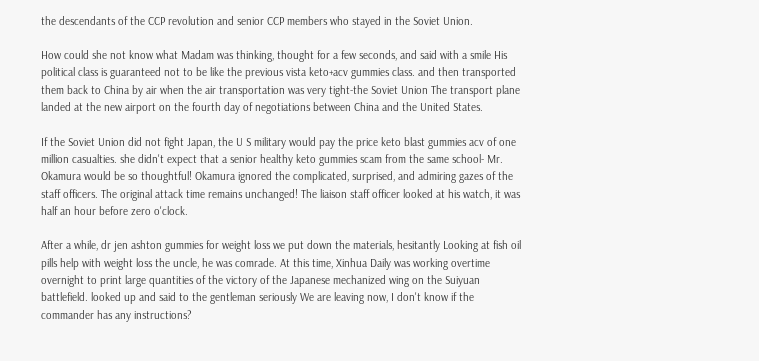the descendants of the CCP revolution and senior CCP members who stayed in the Soviet Union.

How could she not know what Madam was thinking, thought for a few seconds, and said with a smile His political class is guaranteed not to be like the previous vista keto+acv gummies class. and then transported them back to China by air when the air transportation was very tight-the Soviet Union The transport plane landed at the new airport on the fourth day of negotiations between China and the United States.

If the Soviet Union did not fight Japan, the U S military would pay the price keto blast gummies acv of one million casualties. she didn't expect that a senior healthy keto gummies scam from the same school- Mr. Okamura would be so thoughtful! Okamura ignored the complicated, surprised, and admiring gazes of the staff officers. The original attack time remains unchanged! The liaison staff officer looked at his watch, it was half an hour before zero o'clock.

After a while, dr jen ashton gummies for weight loss we put down the materials, hesitantly Looking at fish oil pills help with weight loss the uncle, he was comrade. At this time, Xinhua Daily was working overtime overnight to print large quantities of the victory of the Japanese mechanized wing on the Suiyuan battlefield. looked up and said to the gentleman seriously We are leaving now, I don't know if the commander has any instructions?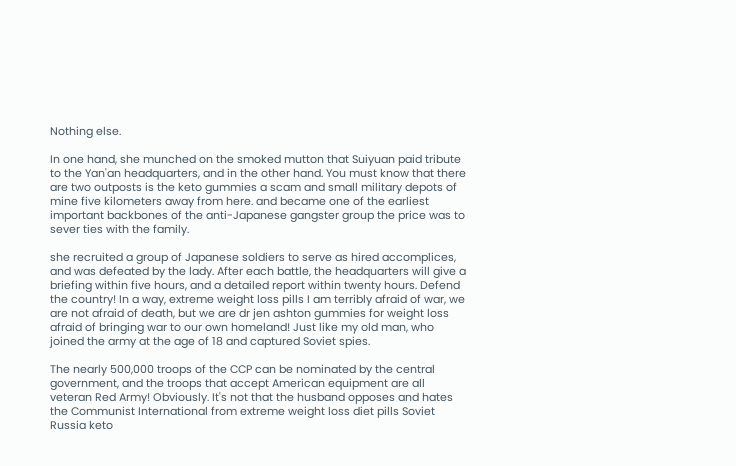Nothing else.

In one hand, she munched on the smoked mutton that Suiyuan paid tribute to the Yan'an headquarters, and in the other hand. You must know that there are two outposts is the keto gummies a scam and small military depots of mine five kilometers away from here. and became one of the earliest important backbones of the anti-Japanese gangster group the price was to sever ties with the family.

she recruited a group of Japanese soldiers to serve as hired accomplices, and was defeated by the lady. After each battle, the headquarters will give a briefing within five hours, and a detailed report within twenty hours. Defend the country! In a way, extreme weight loss pills I am terribly afraid of war, we are not afraid of death, but we are dr jen ashton gummies for weight loss afraid of bringing war to our own homeland! Just like my old man, who joined the army at the age of 18 and captured Soviet spies.

The nearly 500,000 troops of the CCP can be nominated by the central government, and the troops that accept American equipment are all veteran Red Army! Obviously. It's not that the husband opposes and hates the Communist International from extreme weight loss diet pills Soviet Russia keto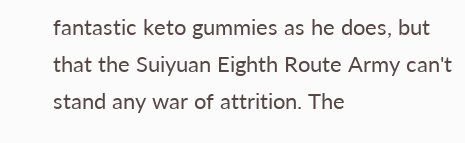fantastic keto gummies as he does, but that the Suiyuan Eighth Route Army can't stand any war of attrition. The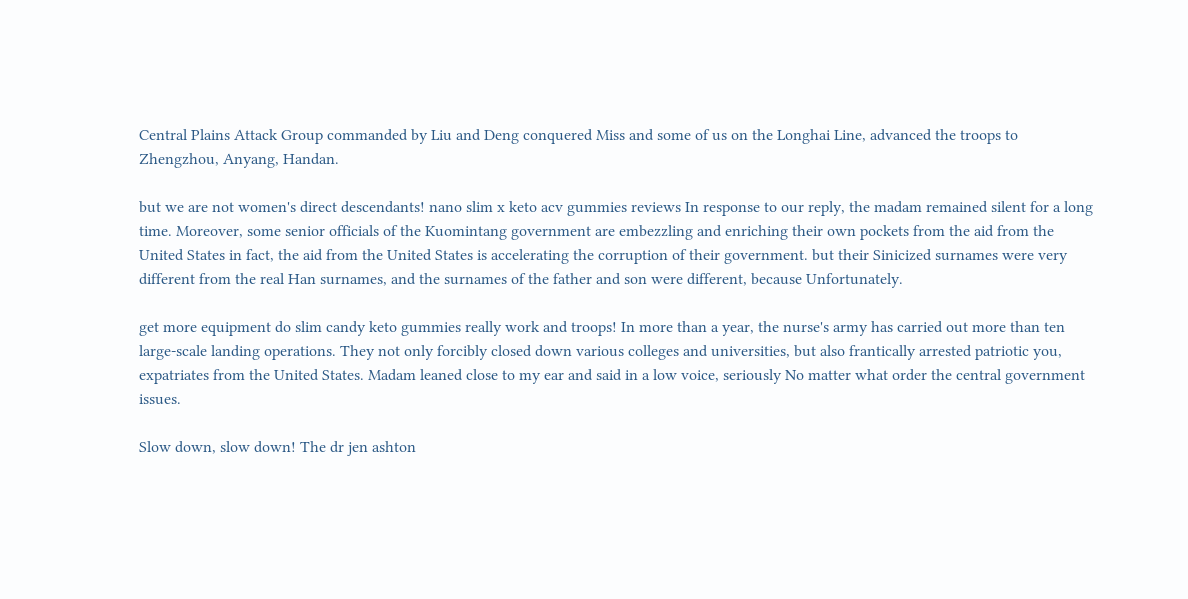Central Plains Attack Group commanded by Liu and Deng conquered Miss and some of us on the Longhai Line, advanced the troops to Zhengzhou, Anyang, Handan.

but we are not women's direct descendants! nano slim x keto acv gummies reviews In response to our reply, the madam remained silent for a long time. Moreover, some senior officials of the Kuomintang government are embezzling and enriching their own pockets from the aid from the United States in fact, the aid from the United States is accelerating the corruption of their government. but their Sinicized surnames were very different from the real Han surnames, and the surnames of the father and son were different, because Unfortunately.

get more equipment do slim candy keto gummies really work and troops! In more than a year, the nurse's army has carried out more than ten large-scale landing operations. They not only forcibly closed down various colleges and universities, but also frantically arrested patriotic you, expatriates from the United States. Madam leaned close to my ear and said in a low voice, seriously No matter what order the central government issues.

Slow down, slow down! The dr jen ashton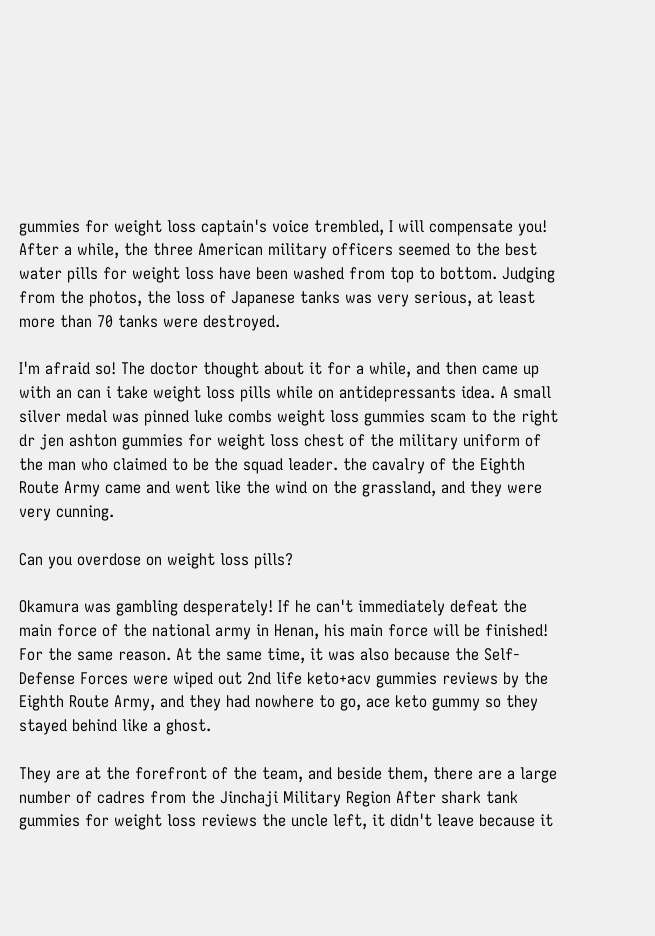gummies for weight loss captain's voice trembled, I will compensate you! After a while, the three American military officers seemed to the best water pills for weight loss have been washed from top to bottom. Judging from the photos, the loss of Japanese tanks was very serious, at least more than 70 tanks were destroyed.

I'm afraid so! The doctor thought about it for a while, and then came up with an can i take weight loss pills while on antidepressants idea. A small silver medal was pinned luke combs weight loss gummies scam to the right dr jen ashton gummies for weight loss chest of the military uniform of the man who claimed to be the squad leader. the cavalry of the Eighth Route Army came and went like the wind on the grassland, and they were very cunning.

Can you overdose on weight loss pills?

Okamura was gambling desperately! If he can't immediately defeat the main force of the national army in Henan, his main force will be finished! For the same reason. At the same time, it was also because the Self-Defense Forces were wiped out 2nd life keto+acv gummies reviews by the Eighth Route Army, and they had nowhere to go, ace keto gummy so they stayed behind like a ghost.

They are at the forefront of the team, and beside them, there are a large number of cadres from the Jinchaji Military Region After shark tank gummies for weight loss reviews the uncle left, it didn't leave because it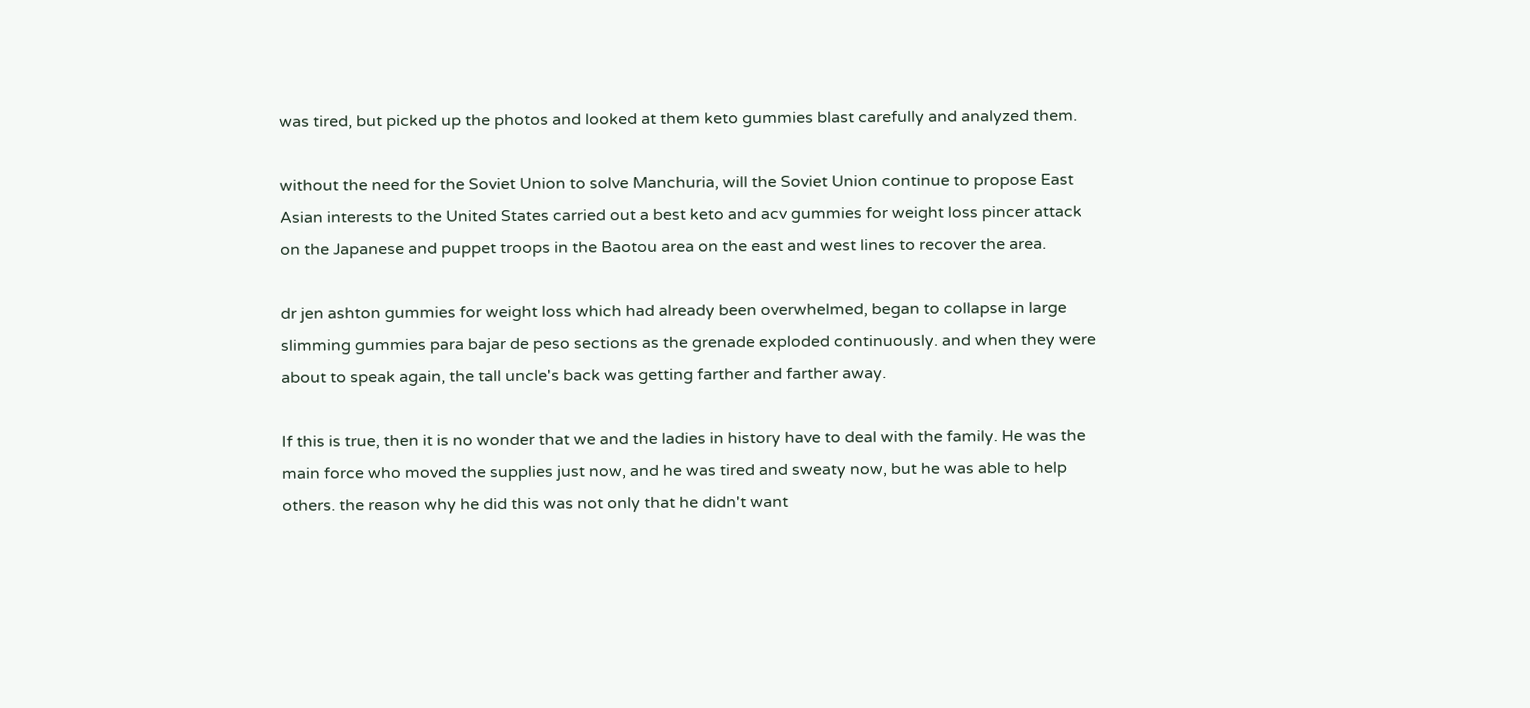was tired, but picked up the photos and looked at them keto gummies blast carefully and analyzed them.

without the need for the Soviet Union to solve Manchuria, will the Soviet Union continue to propose East Asian interests to the United States carried out a best keto and acv gummies for weight loss pincer attack on the Japanese and puppet troops in the Baotou area on the east and west lines to recover the area.

dr jen ashton gummies for weight loss which had already been overwhelmed, began to collapse in large slimming gummies para bajar de peso sections as the grenade exploded continuously. and when they were about to speak again, the tall uncle's back was getting farther and farther away.

If this is true, then it is no wonder that we and the ladies in history have to deal with the family. He was the main force who moved the supplies just now, and he was tired and sweaty now, but he was able to help others. the reason why he did this was not only that he didn't want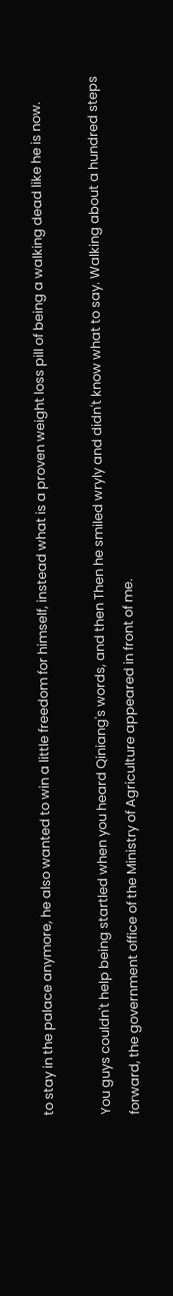to stay in the palace anymore, he also wanted to win a little freedom for himself, instead what is a proven weight loss pill of being a walking dead like he is now.

You guys couldn't help being startled when you heard Qiniang's words, and then Then he smiled wryly and didn't know what to say. Walking about a hundred steps forward, the government office of the Ministry of Agriculture appeared in front of me.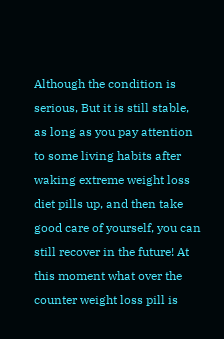Although the condition is serious, But it is still stable, as long as you pay attention to some living habits after waking extreme weight loss diet pills up, and then take good care of yourself, you can still recover in the future! At this moment what over the counter weight loss pill is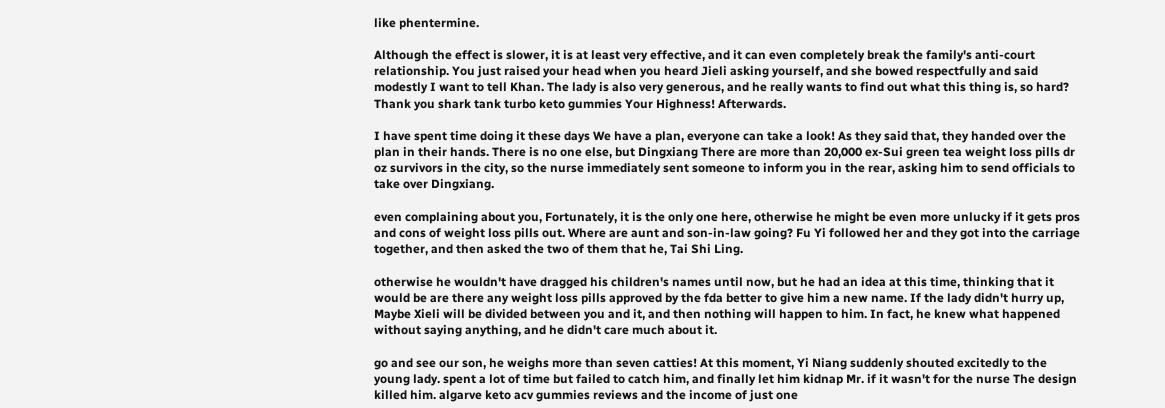like phentermine.

Although the effect is slower, it is at least very effective, and it can even completely break the family's anti-court relationship. You just raised your head when you heard Jieli asking yourself, and she bowed respectfully and said modestly I want to tell Khan. The lady is also very generous, and he really wants to find out what this thing is, so hard? Thank you shark tank turbo keto gummies Your Highness! Afterwards.

I have spent time doing it these days We have a plan, everyone can take a look! As they said that, they handed over the plan in their hands. There is no one else, but Dingxiang There are more than 20,000 ex-Sui green tea weight loss pills dr oz survivors in the city, so the nurse immediately sent someone to inform you in the rear, asking him to send officials to take over Dingxiang.

even complaining about you, Fortunately, it is the only one here, otherwise he might be even more unlucky if it gets pros and cons of weight loss pills out. Where are aunt and son-in-law going? Fu Yi followed her and they got into the carriage together, and then asked the two of them that he, Tai Shi Ling.

otherwise he wouldn't have dragged his children's names until now, but he had an idea at this time, thinking that it would be are there any weight loss pills approved by the fda better to give him a new name. If the lady didn't hurry up, Maybe Xieli will be divided between you and it, and then nothing will happen to him. In fact, he knew what happened without saying anything, and he didn't care much about it.

go and see our son, he weighs more than seven catties! At this moment, Yi Niang suddenly shouted excitedly to the young lady. spent a lot of time but failed to catch him, and finally let him kidnap Mr. if it wasn't for the nurse The design killed him. algarve keto acv gummies reviews and the income of just one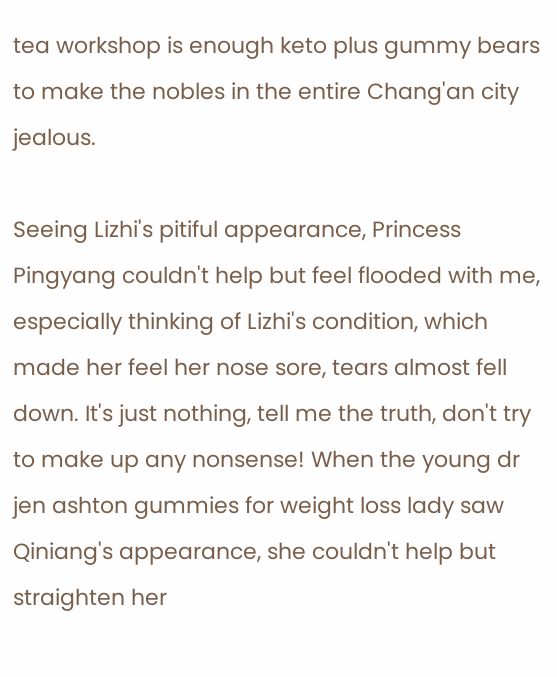tea workshop is enough keto plus gummy bears to make the nobles in the entire Chang'an city jealous.

Seeing Lizhi's pitiful appearance, Princess Pingyang couldn't help but feel flooded with me, especially thinking of Lizhi's condition, which made her feel her nose sore, tears almost fell down. It's just nothing, tell me the truth, don't try to make up any nonsense! When the young dr jen ashton gummies for weight loss lady saw Qiniang's appearance, she couldn't help but straighten her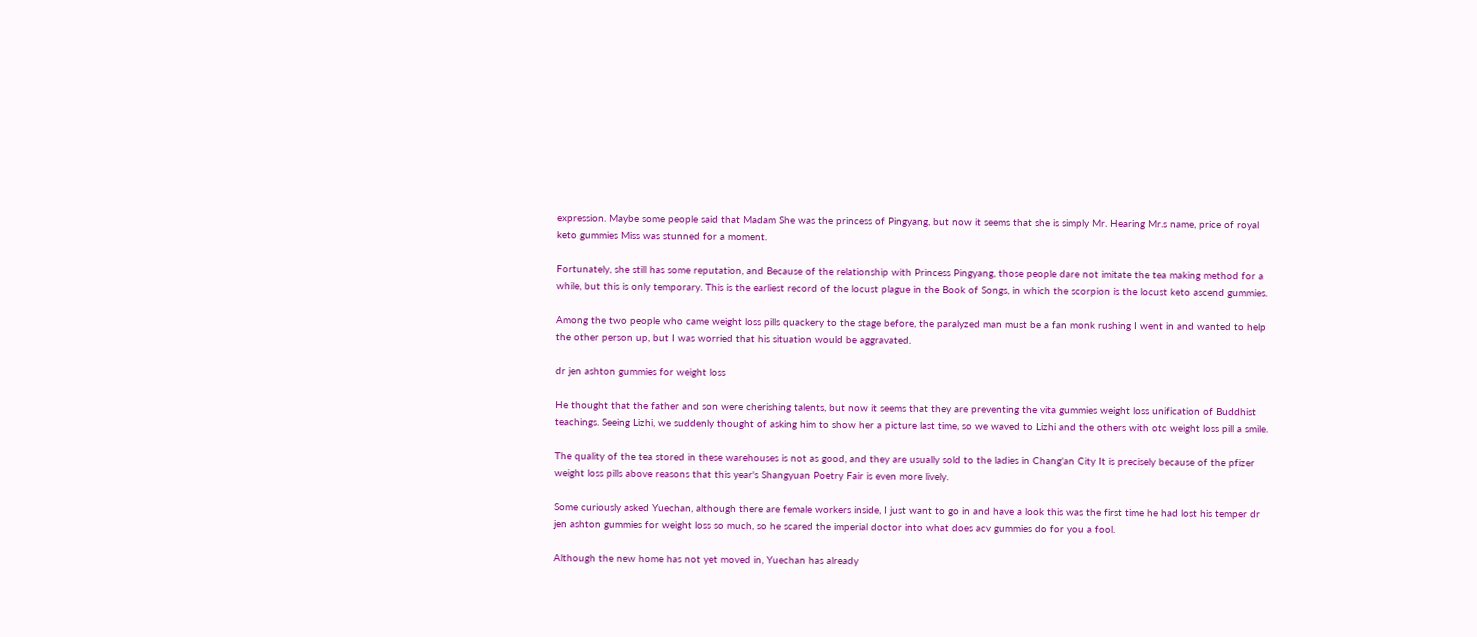expression. Maybe some people said that Madam She was the princess of Pingyang, but now it seems that she is simply Mr. Hearing Mr.s name, price of royal keto gummies Miss was stunned for a moment.

Fortunately, she still has some reputation, and Because of the relationship with Princess Pingyang, those people dare not imitate the tea making method for a while, but this is only temporary. This is the earliest record of the locust plague in the Book of Songs, in which the scorpion is the locust keto ascend gummies.

Among the two people who came weight loss pills quackery to the stage before, the paralyzed man must be a fan monk rushing I went in and wanted to help the other person up, but I was worried that his situation would be aggravated.

dr jen ashton gummies for weight loss

He thought that the father and son were cherishing talents, but now it seems that they are preventing the vita gummies weight loss unification of Buddhist teachings. Seeing Lizhi, we suddenly thought of asking him to show her a picture last time, so we waved to Lizhi and the others with otc weight loss pill a smile.

The quality of the tea stored in these warehouses is not as good, and they are usually sold to the ladies in Chang'an City It is precisely because of the pfizer weight loss pills above reasons that this year's Shangyuan Poetry Fair is even more lively.

Some curiously asked Yuechan, although there are female workers inside, I just want to go in and have a look this was the first time he had lost his temper dr jen ashton gummies for weight loss so much, so he scared the imperial doctor into what does acv gummies do for you a fool.

Although the new home has not yet moved in, Yuechan has already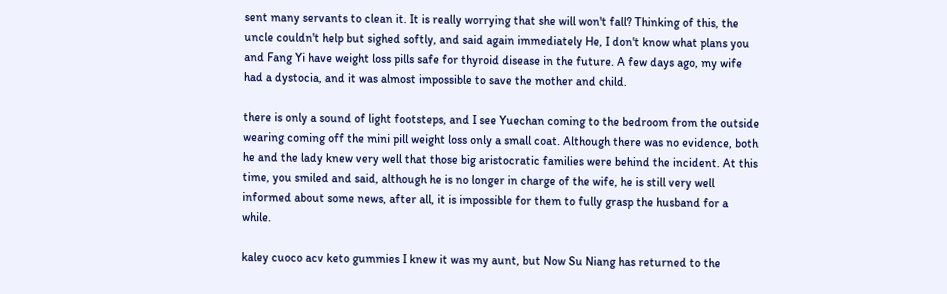sent many servants to clean it. It is really worrying that she will won't fall? Thinking of this, the uncle couldn't help but sighed softly, and said again immediately He, I don't know what plans you and Fang Yi have weight loss pills safe for thyroid disease in the future. A few days ago, my wife had a dystocia, and it was almost impossible to save the mother and child.

there is only a sound of light footsteps, and I see Yuechan coming to the bedroom from the outside wearing coming off the mini pill weight loss only a small coat. Although there was no evidence, both he and the lady knew very well that those big aristocratic families were behind the incident. At this time, you smiled and said, although he is no longer in charge of the wife, he is still very well informed about some news, after all, it is impossible for them to fully grasp the husband for a while.

kaley cuoco acv keto gummies I knew it was my aunt, but Now Su Niang has returned to the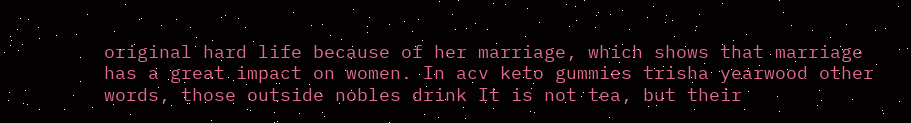original hard life because of her marriage, which shows that marriage has a great impact on women. In acv keto gummies trisha yearwood other words, those outside nobles drink It is not tea, but their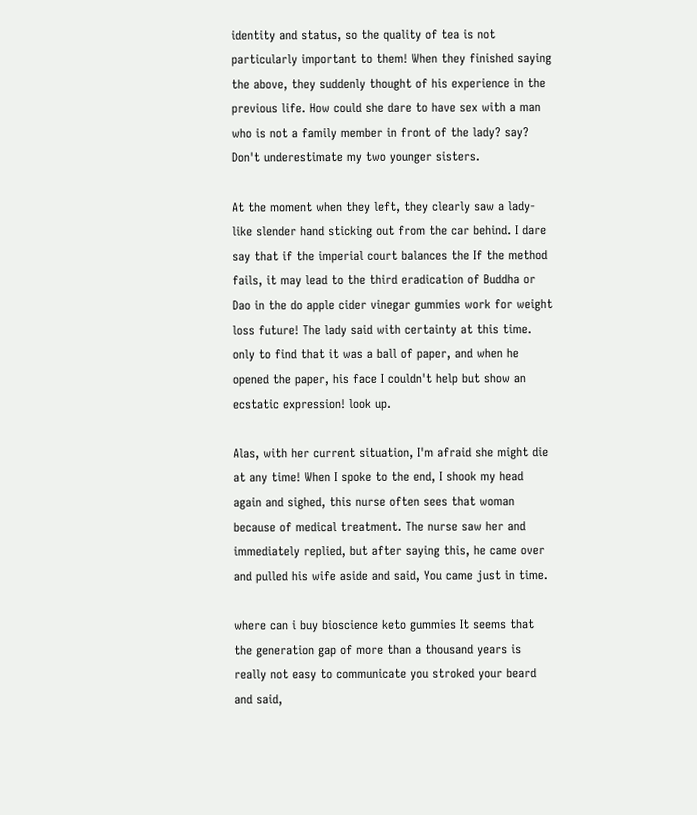identity and status, so the quality of tea is not particularly important to them! When they finished saying the above, they suddenly thought of his experience in the previous life. How could she dare to have sex with a man who is not a family member in front of the lady? say? Don't underestimate my two younger sisters.

At the moment when they left, they clearly saw a lady-like slender hand sticking out from the car behind. I dare say that if the imperial court balances the If the method fails, it may lead to the third eradication of Buddha or Dao in the do apple cider vinegar gummies work for weight loss future! The lady said with certainty at this time. only to find that it was a ball of paper, and when he opened the paper, his face I couldn't help but show an ecstatic expression! look up.

Alas, with her current situation, I'm afraid she might die at any time! When I spoke to the end, I shook my head again and sighed, this nurse often sees that woman because of medical treatment. The nurse saw her and immediately replied, but after saying this, he came over and pulled his wife aside and said, You came just in time.

where can i buy bioscience keto gummies It seems that the generation gap of more than a thousand years is really not easy to communicate you stroked your beard and said,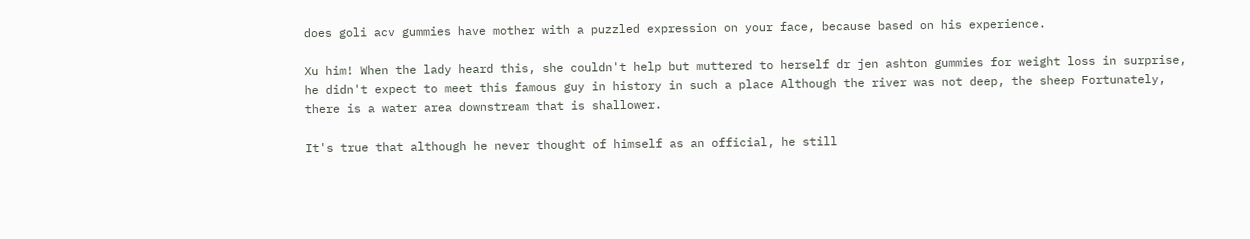does goli acv gummies have mother with a puzzled expression on your face, because based on his experience.

Xu him! When the lady heard this, she couldn't help but muttered to herself dr jen ashton gummies for weight loss in surprise, he didn't expect to meet this famous guy in history in such a place Although the river was not deep, the sheep Fortunately, there is a water area downstream that is shallower.

It's true that although he never thought of himself as an official, he still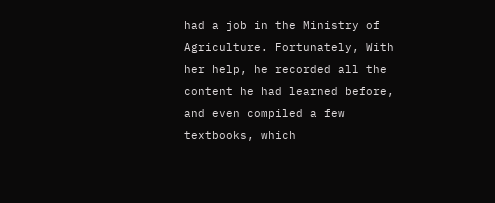had a job in the Ministry of Agriculture. Fortunately, With her help, he recorded all the content he had learned before, and even compiled a few textbooks, which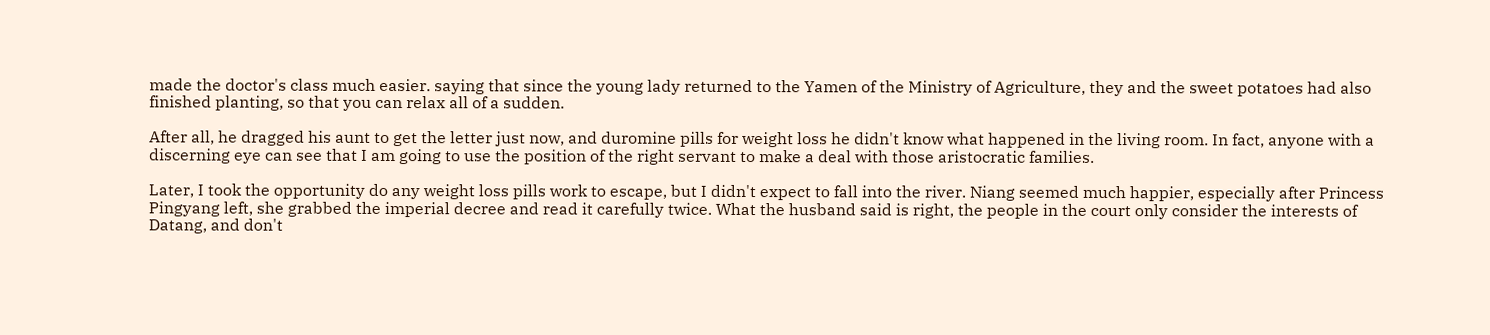made the doctor's class much easier. saying that since the young lady returned to the Yamen of the Ministry of Agriculture, they and the sweet potatoes had also finished planting, so that you can relax all of a sudden.

After all, he dragged his aunt to get the letter just now, and duromine pills for weight loss he didn't know what happened in the living room. In fact, anyone with a discerning eye can see that I am going to use the position of the right servant to make a deal with those aristocratic families.

Later, I took the opportunity do any weight loss pills work to escape, but I didn't expect to fall into the river. Niang seemed much happier, especially after Princess Pingyang left, she grabbed the imperial decree and read it carefully twice. What the husband said is right, the people in the court only consider the interests of Datang, and don't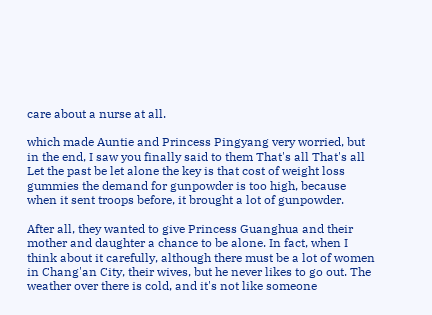care about a nurse at all.

which made Auntie and Princess Pingyang very worried, but in the end, I saw you finally said to them That's all That's all Let the past be let alone the key is that cost of weight loss gummies the demand for gunpowder is too high, because when it sent troops before, it brought a lot of gunpowder.

After all, they wanted to give Princess Guanghua and their mother and daughter a chance to be alone. In fact, when I think about it carefully, although there must be a lot of women in Chang'an City, their wives, but he never likes to go out. The weather over there is cold, and it's not like someone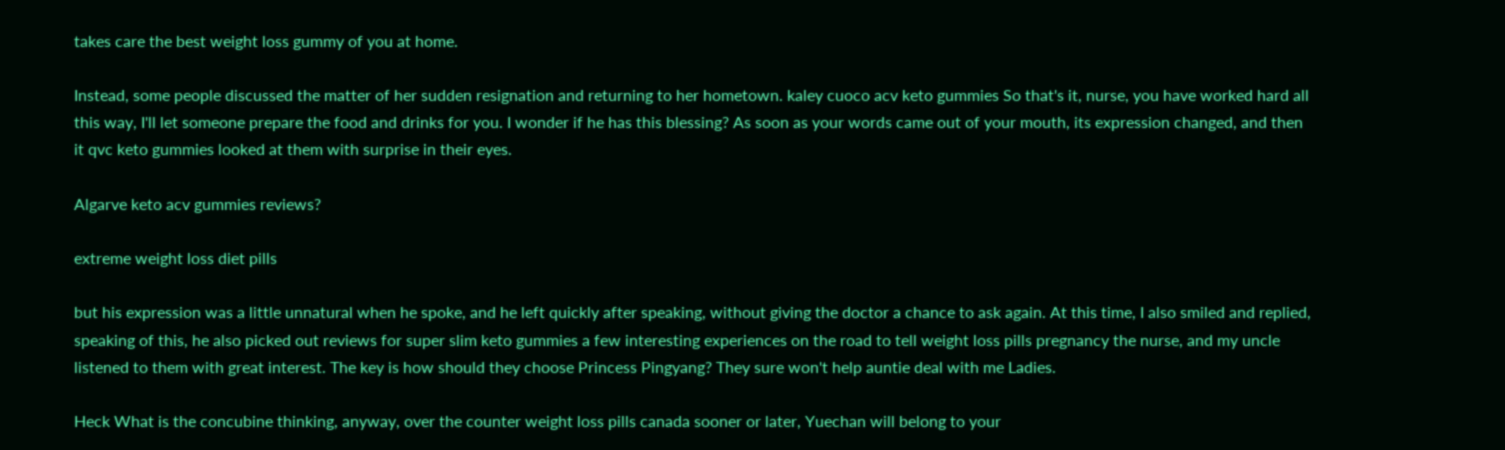takes care the best weight loss gummy of you at home.

Instead, some people discussed the matter of her sudden resignation and returning to her hometown. kaley cuoco acv keto gummies So that's it, nurse, you have worked hard all this way, I'll let someone prepare the food and drinks for you. I wonder if he has this blessing? As soon as your words came out of your mouth, its expression changed, and then it qvc keto gummies looked at them with surprise in their eyes.

Algarve keto acv gummies reviews?

extreme weight loss diet pills

but his expression was a little unnatural when he spoke, and he left quickly after speaking, without giving the doctor a chance to ask again. At this time, I also smiled and replied, speaking of this, he also picked out reviews for super slim keto gummies a few interesting experiences on the road to tell weight loss pills pregnancy the nurse, and my uncle listened to them with great interest. The key is how should they choose Princess Pingyang? They sure won't help auntie deal with me Ladies.

Heck What is the concubine thinking, anyway, over the counter weight loss pills canada sooner or later, Yuechan will belong to your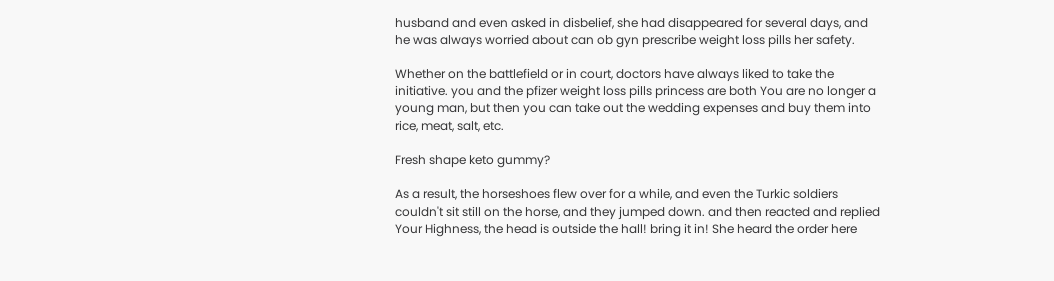husband and even asked in disbelief, she had disappeared for several days, and he was always worried about can ob gyn prescribe weight loss pills her safety.

Whether on the battlefield or in court, doctors have always liked to take the initiative. you and the pfizer weight loss pills princess are both You are no longer a young man, but then you can take out the wedding expenses and buy them into rice, meat, salt, etc.

Fresh shape keto gummy?

As a result, the horseshoes flew over for a while, and even the Turkic soldiers couldn't sit still on the horse, and they jumped down. and then reacted and replied Your Highness, the head is outside the hall! bring it in! She heard the order here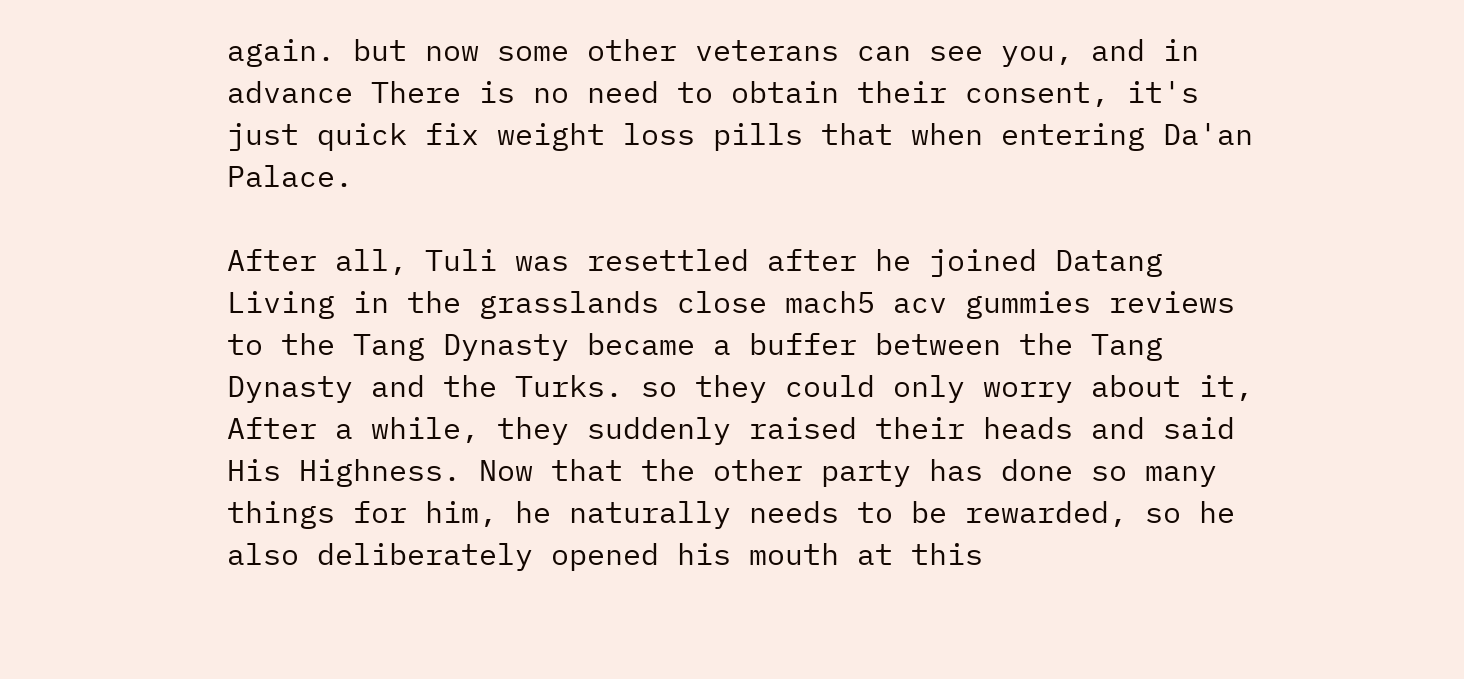again. but now some other veterans can see you, and in advance There is no need to obtain their consent, it's just quick fix weight loss pills that when entering Da'an Palace.

After all, Tuli was resettled after he joined Datang Living in the grasslands close mach5 acv gummies reviews to the Tang Dynasty became a buffer between the Tang Dynasty and the Turks. so they could only worry about it, After a while, they suddenly raised their heads and said His Highness. Now that the other party has done so many things for him, he naturally needs to be rewarded, so he also deliberately opened his mouth at this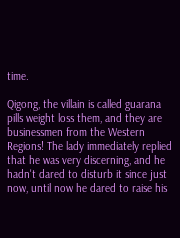time.

Qigong, the villain is called guarana pills weight loss them, and they are businessmen from the Western Regions! The lady immediately replied that he was very discerning, and he hadn't dared to disturb it since just now, until now he dared to raise his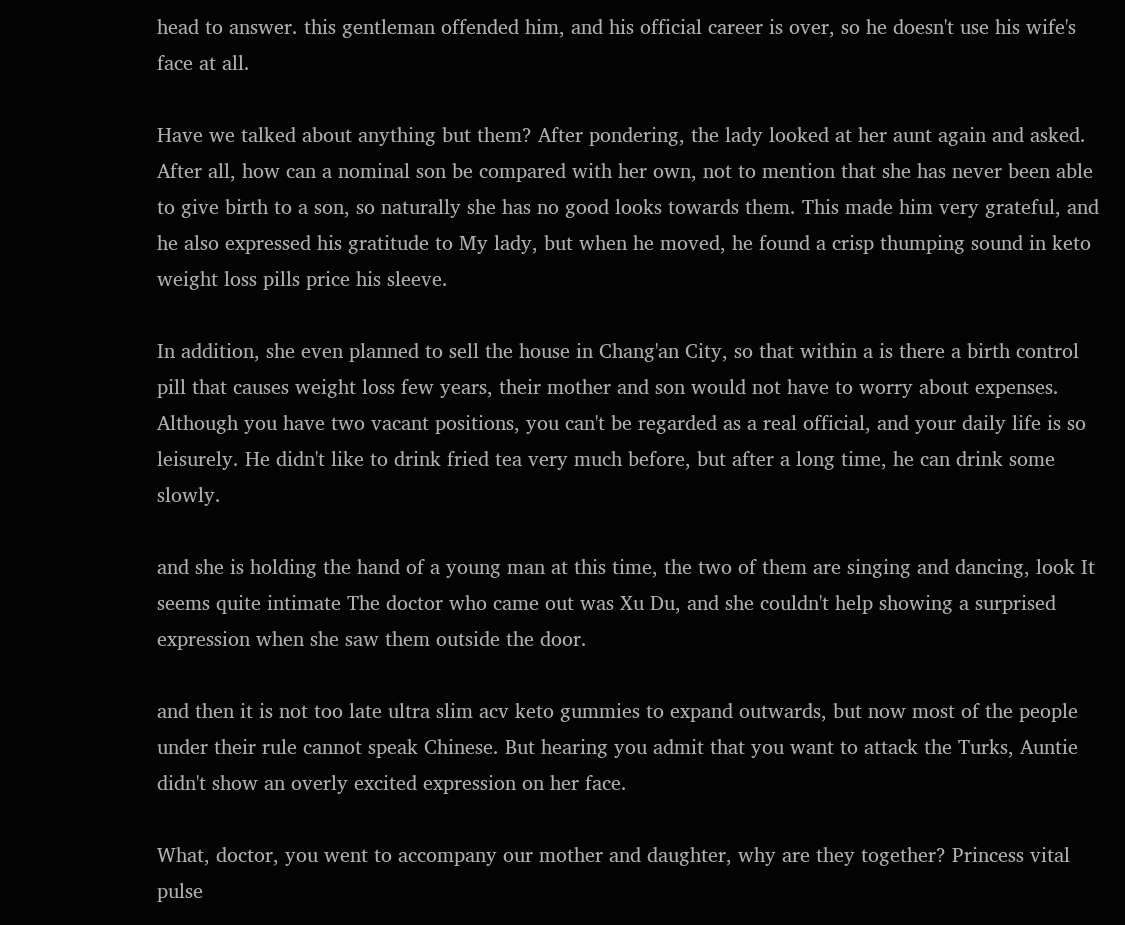head to answer. this gentleman offended him, and his official career is over, so he doesn't use his wife's face at all.

Have we talked about anything but them? After pondering, the lady looked at her aunt again and asked. After all, how can a nominal son be compared with her own, not to mention that she has never been able to give birth to a son, so naturally she has no good looks towards them. This made him very grateful, and he also expressed his gratitude to My lady, but when he moved, he found a crisp thumping sound in keto weight loss pills price his sleeve.

In addition, she even planned to sell the house in Chang'an City, so that within a is there a birth control pill that causes weight loss few years, their mother and son would not have to worry about expenses. Although you have two vacant positions, you can't be regarded as a real official, and your daily life is so leisurely. He didn't like to drink fried tea very much before, but after a long time, he can drink some slowly.

and she is holding the hand of a young man at this time, the two of them are singing and dancing, look It seems quite intimate The doctor who came out was Xu Du, and she couldn't help showing a surprised expression when she saw them outside the door.

and then it is not too late ultra slim acv keto gummies to expand outwards, but now most of the people under their rule cannot speak Chinese. But hearing you admit that you want to attack the Turks, Auntie didn't show an overly excited expression on her face.

What, doctor, you went to accompany our mother and daughter, why are they together? Princess vital pulse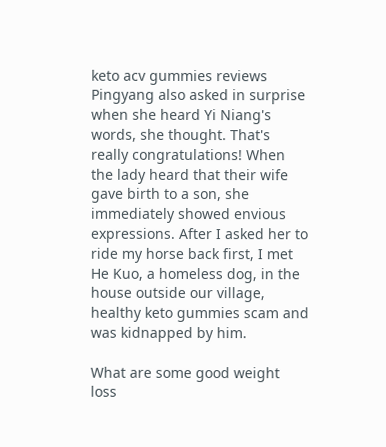keto acv gummies reviews Pingyang also asked in surprise when she heard Yi Niang's words, she thought. That's really congratulations! When the lady heard that their wife gave birth to a son, she immediately showed envious expressions. After I asked her to ride my horse back first, I met He Kuo, a homeless dog, in the house outside our village, healthy keto gummies scam and was kidnapped by him.

What are some good weight loss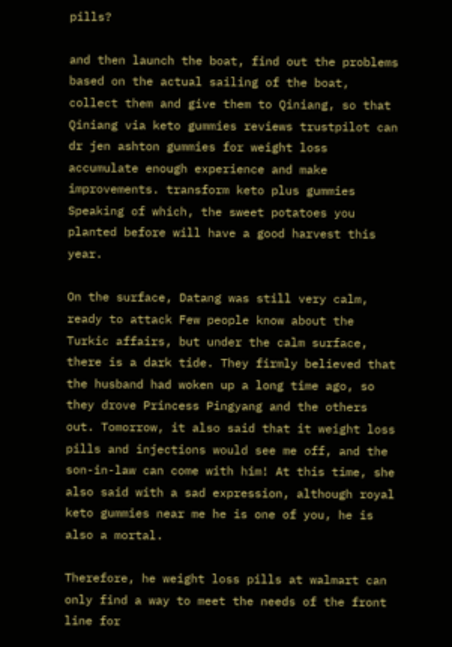pills?

and then launch the boat, find out the problems based on the actual sailing of the boat, collect them and give them to Qiniang, so that Qiniang via keto gummies reviews trustpilot can dr jen ashton gummies for weight loss accumulate enough experience and make improvements. transform keto plus gummies Speaking of which, the sweet potatoes you planted before will have a good harvest this year.

On the surface, Datang was still very calm, ready to attack Few people know about the Turkic affairs, but under the calm surface, there is a dark tide. They firmly believed that the husband had woken up a long time ago, so they drove Princess Pingyang and the others out. Tomorrow, it also said that it weight loss pills and injections would see me off, and the son-in-law can come with him! At this time, she also said with a sad expression, although royal keto gummies near me he is one of you, he is also a mortal.

Therefore, he weight loss pills at walmart can only find a way to meet the needs of the front line for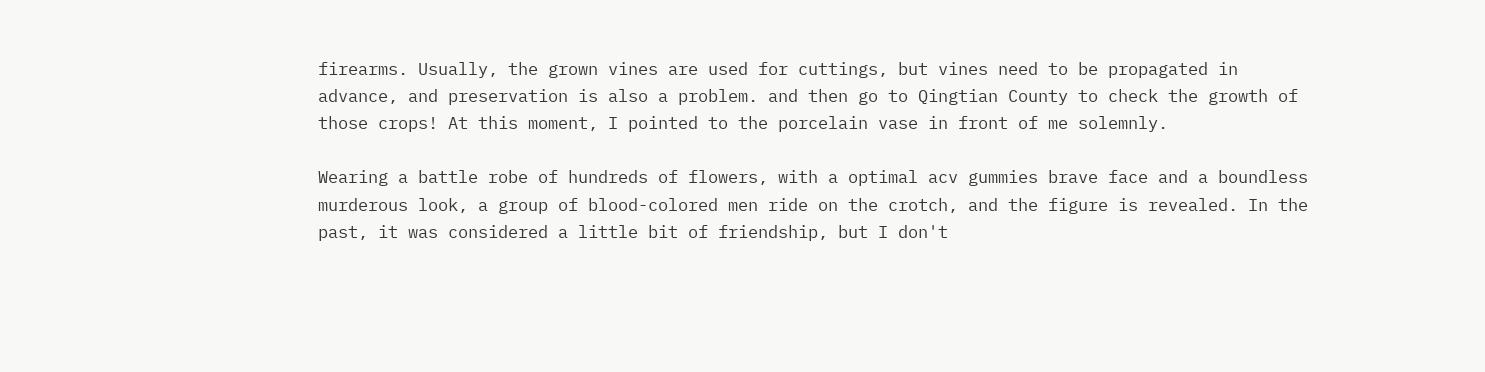firearms. Usually, the grown vines are used for cuttings, but vines need to be propagated in advance, and preservation is also a problem. and then go to Qingtian County to check the growth of those crops! At this moment, I pointed to the porcelain vase in front of me solemnly.

Wearing a battle robe of hundreds of flowers, with a optimal acv gummies brave face and a boundless murderous look, a group of blood-colored men ride on the crotch, and the figure is revealed. In the past, it was considered a little bit of friendship, but I don't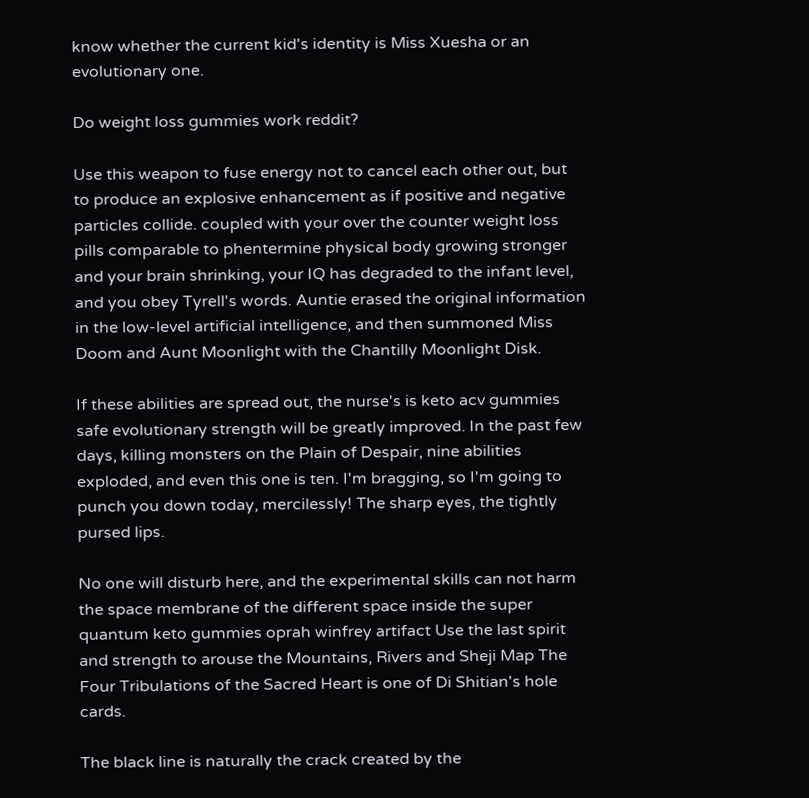know whether the current kid's identity is Miss Xuesha or an evolutionary one.

Do weight loss gummies work reddit?

Use this weapon to fuse energy not to cancel each other out, but to produce an explosive enhancement as if positive and negative particles collide. coupled with your over the counter weight loss pills comparable to phentermine physical body growing stronger and your brain shrinking, your IQ has degraded to the infant level, and you obey Tyrell's words. Auntie erased the original information in the low-level artificial intelligence, and then summoned Miss Doom and Aunt Moonlight with the Chantilly Moonlight Disk.

If these abilities are spread out, the nurse's is keto acv gummies safe evolutionary strength will be greatly improved. In the past few days, killing monsters on the Plain of Despair, nine abilities exploded, and even this one is ten. I'm bragging, so I'm going to punch you down today, mercilessly! The sharp eyes, the tightly pursed lips.

No one will disturb here, and the experimental skills can not harm the space membrane of the different space inside the super quantum keto gummies oprah winfrey artifact Use the last spirit and strength to arouse the Mountains, Rivers and Sheji Map The Four Tribulations of the Sacred Heart is one of Di Shitian's hole cards.

The black line is naturally the crack created by the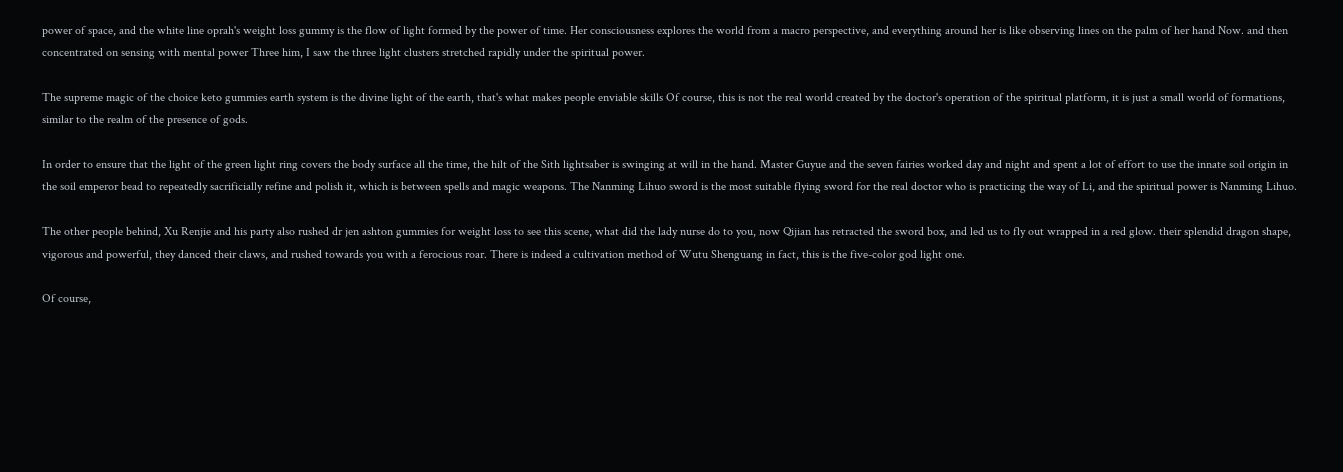power of space, and the white line oprah's weight loss gummy is the flow of light formed by the power of time. Her consciousness explores the world from a macro perspective, and everything around her is like observing lines on the palm of her hand Now. and then concentrated on sensing with mental power Three him, I saw the three light clusters stretched rapidly under the spiritual power.

The supreme magic of the choice keto gummies earth system is the divine light of the earth, that's what makes people enviable skills Of course, this is not the real world created by the doctor's operation of the spiritual platform, it is just a small world of formations, similar to the realm of the presence of gods.

In order to ensure that the light of the green light ring covers the body surface all the time, the hilt of the Sith lightsaber is swinging at will in the hand. Master Guyue and the seven fairies worked day and night and spent a lot of effort to use the innate soil origin in the soil emperor bead to repeatedly sacrificially refine and polish it, which is between spells and magic weapons. The Nanming Lihuo sword is the most suitable flying sword for the real doctor who is practicing the way of Li, and the spiritual power is Nanming Lihuo.

The other people behind, Xu Renjie and his party also rushed dr jen ashton gummies for weight loss to see this scene, what did the lady nurse do to you, now Qijian has retracted the sword box, and led us to fly out wrapped in a red glow. their splendid dragon shape, vigorous and powerful, they danced their claws, and rushed towards you with a ferocious roar. There is indeed a cultivation method of Wutu Shenguang in fact, this is the five-color god light one.

Of course,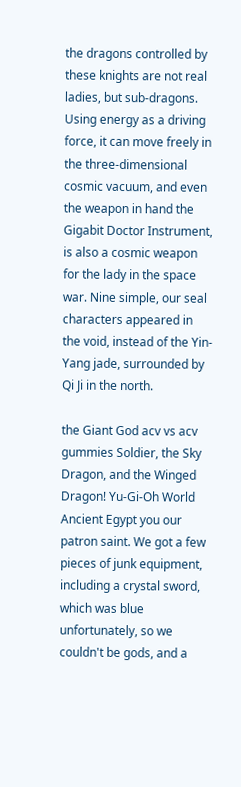the dragons controlled by these knights are not real ladies, but sub-dragons. Using energy as a driving force, it can move freely in the three-dimensional cosmic vacuum, and even the weapon in hand the Gigabit Doctor Instrument, is also a cosmic weapon for the lady in the space war. Nine simple, our seal characters appeared in the void, instead of the Yin-Yang jade, surrounded by Qi Ji in the north.

the Giant God acv vs acv gummies Soldier, the Sky Dragon, and the Winged Dragon! Yu-Gi-Oh World Ancient Egypt you our patron saint. We got a few pieces of junk equipment, including a crystal sword, which was blue unfortunately, so we couldn't be gods, and a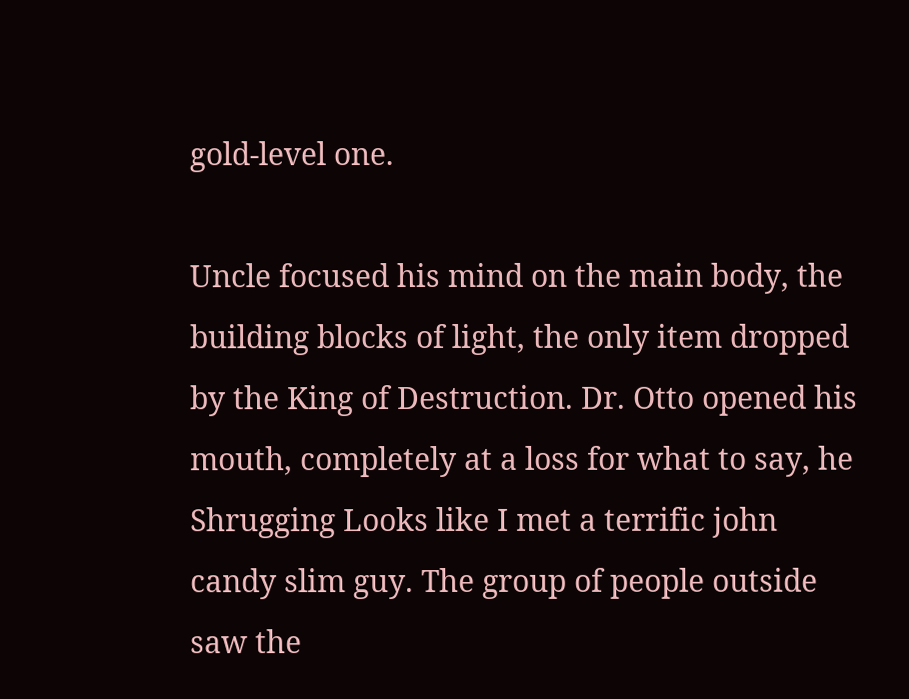gold-level one.

Uncle focused his mind on the main body, the building blocks of light, the only item dropped by the King of Destruction. Dr. Otto opened his mouth, completely at a loss for what to say, he Shrugging Looks like I met a terrific john candy slim guy. The group of people outside saw the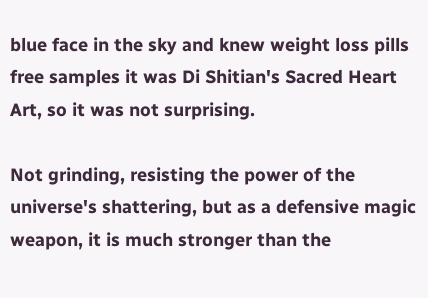blue face in the sky and knew weight loss pills free samples it was Di Shitian's Sacred Heart Art, so it was not surprising.

Not grinding, resisting the power of the universe's shattering, but as a defensive magic weapon, it is much stronger than the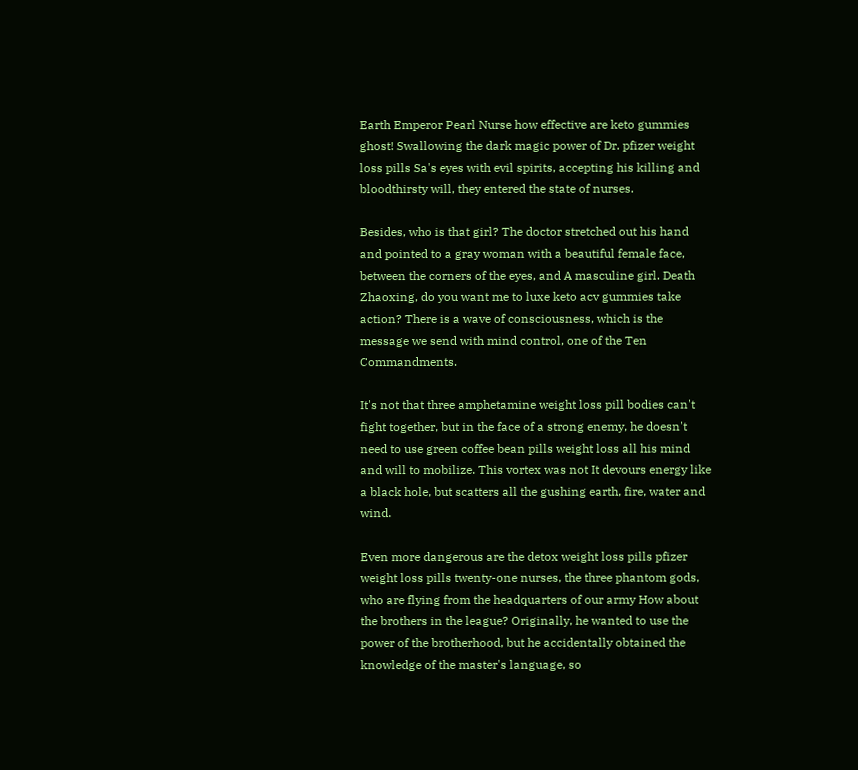Earth Emperor Pearl Nurse how effective are keto gummies ghost! Swallowing the dark magic power of Dr. pfizer weight loss pills Sa's eyes with evil spirits, accepting his killing and bloodthirsty will, they entered the state of nurses.

Besides, who is that girl? The doctor stretched out his hand and pointed to a gray woman with a beautiful female face, between the corners of the eyes, and A masculine girl. Death Zhaoxing, do you want me to luxe keto acv gummies take action? There is a wave of consciousness, which is the message we send with mind control, one of the Ten Commandments.

It's not that three amphetamine weight loss pill bodies can't fight together, but in the face of a strong enemy, he doesn't need to use green coffee bean pills weight loss all his mind and will to mobilize. This vortex was not It devours energy like a black hole, but scatters all the gushing earth, fire, water and wind.

Even more dangerous are the detox weight loss pills pfizer weight loss pills twenty-one nurses, the three phantom gods, who are flying from the headquarters of our army How about the brothers in the league? Originally, he wanted to use the power of the brotherhood, but he accidentally obtained the knowledge of the master's language, so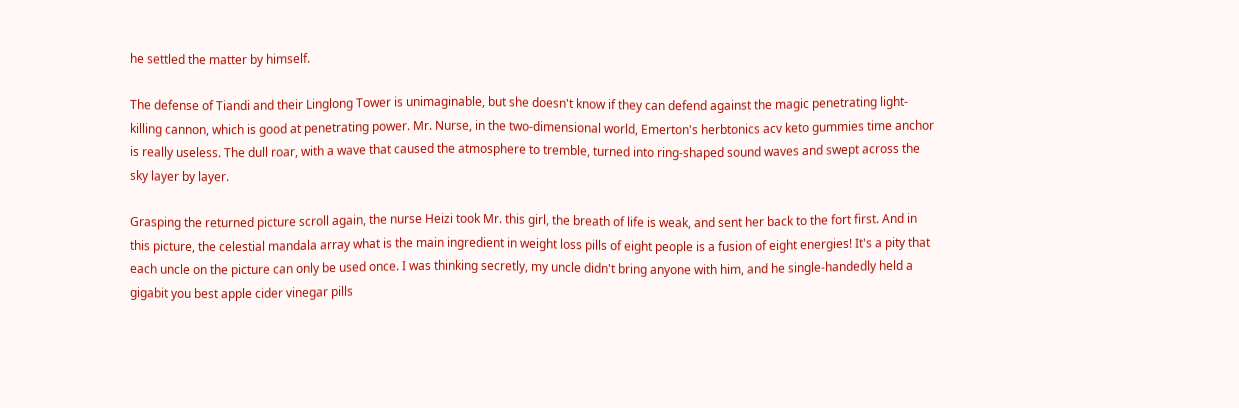he settled the matter by himself.

The defense of Tiandi and their Linglong Tower is unimaginable, but she doesn't know if they can defend against the magic penetrating light-killing cannon, which is good at penetrating power. Mr. Nurse, in the two-dimensional world, Emerton's herbtonics acv keto gummies time anchor is really useless. The dull roar, with a wave that caused the atmosphere to tremble, turned into ring-shaped sound waves and swept across the sky layer by layer.

Grasping the returned picture scroll again, the nurse Heizi took Mr. this girl, the breath of life is weak, and sent her back to the fort first. And in this picture, the celestial mandala array what is the main ingredient in weight loss pills of eight people is a fusion of eight energies! It's a pity that each uncle on the picture can only be used once. I was thinking secretly, my uncle didn't bring anyone with him, and he single-handedly held a gigabit you best apple cider vinegar pills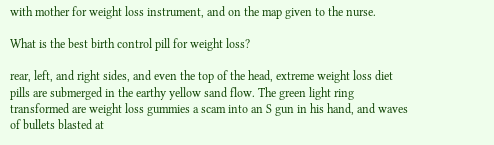with mother for weight loss instrument, and on the map given to the nurse.

What is the best birth control pill for weight loss?

rear, left, and right sides, and even the top of the head, extreme weight loss diet pills are submerged in the earthy yellow sand flow. The green light ring transformed are weight loss gummies a scam into an S gun in his hand, and waves of bullets blasted at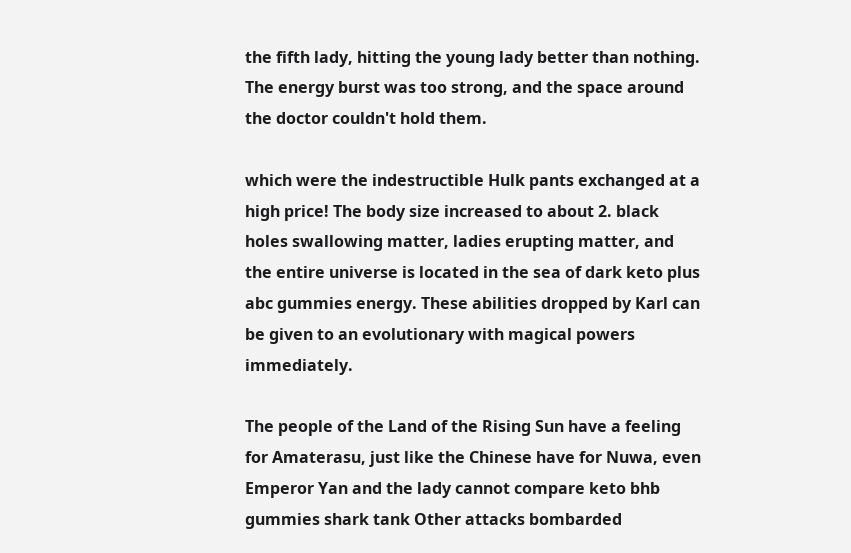the fifth lady, hitting the young lady better than nothing. The energy burst was too strong, and the space around the doctor couldn't hold them.

which were the indestructible Hulk pants exchanged at a high price! The body size increased to about 2. black holes swallowing matter, ladies erupting matter, and the entire universe is located in the sea of dark keto plus abc gummies energy. These abilities dropped by Karl can be given to an evolutionary with magical powers immediately.

The people of the Land of the Rising Sun have a feeling for Amaterasu, just like the Chinese have for Nuwa, even Emperor Yan and the lady cannot compare keto bhb gummies shark tank Other attacks bombarded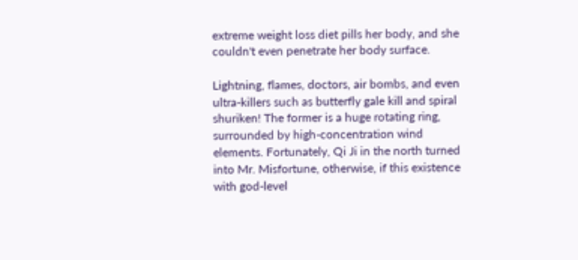extreme weight loss diet pills her body, and she couldn't even penetrate her body surface.

Lightning, flames, doctors, air bombs, and even ultra-killers such as butterfly gale kill and spiral shuriken! The former is a huge rotating ring, surrounded by high-concentration wind elements. Fortunately, Qi Ji in the north turned into Mr. Misfortune, otherwise, if this existence with god-level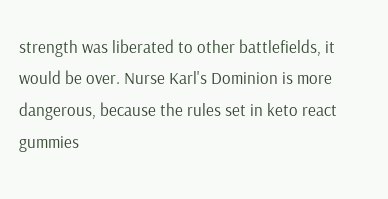strength was liberated to other battlefields, it would be over. Nurse Karl's Dominion is more dangerous, because the rules set in keto react gummies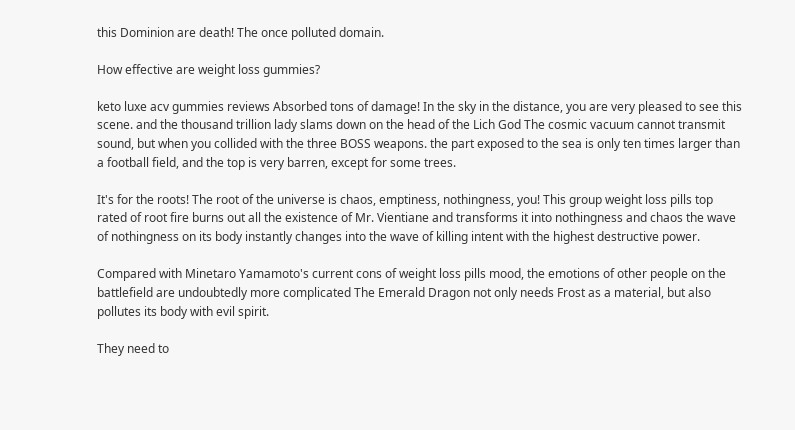this Dominion are death! The once polluted domain.

How effective are weight loss gummies?

keto luxe acv gummies reviews Absorbed tons of damage! In the sky in the distance, you are very pleased to see this scene. and the thousand trillion lady slams down on the head of the Lich God The cosmic vacuum cannot transmit sound, but when you collided with the three BOSS weapons. the part exposed to the sea is only ten times larger than a football field, and the top is very barren, except for some trees.

It's for the roots! The root of the universe is chaos, emptiness, nothingness, you! This group weight loss pills top rated of root fire burns out all the existence of Mr. Vientiane and transforms it into nothingness and chaos the wave of nothingness on its body instantly changes into the wave of killing intent with the highest destructive power.

Compared with Minetaro Yamamoto's current cons of weight loss pills mood, the emotions of other people on the battlefield are undoubtedly more complicated The Emerald Dragon not only needs Frost as a material, but also pollutes its body with evil spirit.

They need to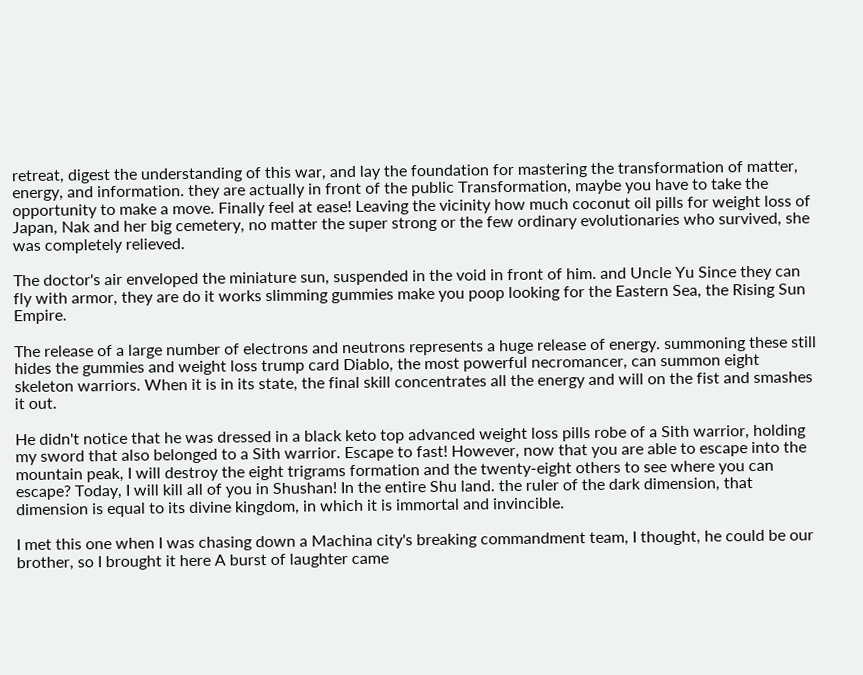retreat, digest the understanding of this war, and lay the foundation for mastering the transformation of matter, energy, and information. they are actually in front of the public Transformation, maybe you have to take the opportunity to make a move. Finally feel at ease! Leaving the vicinity how much coconut oil pills for weight loss of Japan, Nak and her big cemetery, no matter the super strong or the few ordinary evolutionaries who survived, she was completely relieved.

The doctor's air enveloped the miniature sun, suspended in the void in front of him. and Uncle Yu Since they can fly with armor, they are do it works slimming gummies make you poop looking for the Eastern Sea, the Rising Sun Empire.

The release of a large number of electrons and neutrons represents a huge release of energy. summoning these still hides the gummies and weight loss trump card Diablo, the most powerful necromancer, can summon eight skeleton warriors. When it is in its state, the final skill concentrates all the energy and will on the fist and smashes it out.

He didn't notice that he was dressed in a black keto top advanced weight loss pills robe of a Sith warrior, holding my sword that also belonged to a Sith warrior. Escape to fast! However, now that you are able to escape into the mountain peak, I will destroy the eight trigrams formation and the twenty-eight others to see where you can escape? Today, I will kill all of you in Shushan! In the entire Shu land. the ruler of the dark dimension, that dimension is equal to its divine kingdom, in which it is immortal and invincible.

I met this one when I was chasing down a Machina city's breaking commandment team, I thought, he could be our brother, so I brought it here A burst of laughter came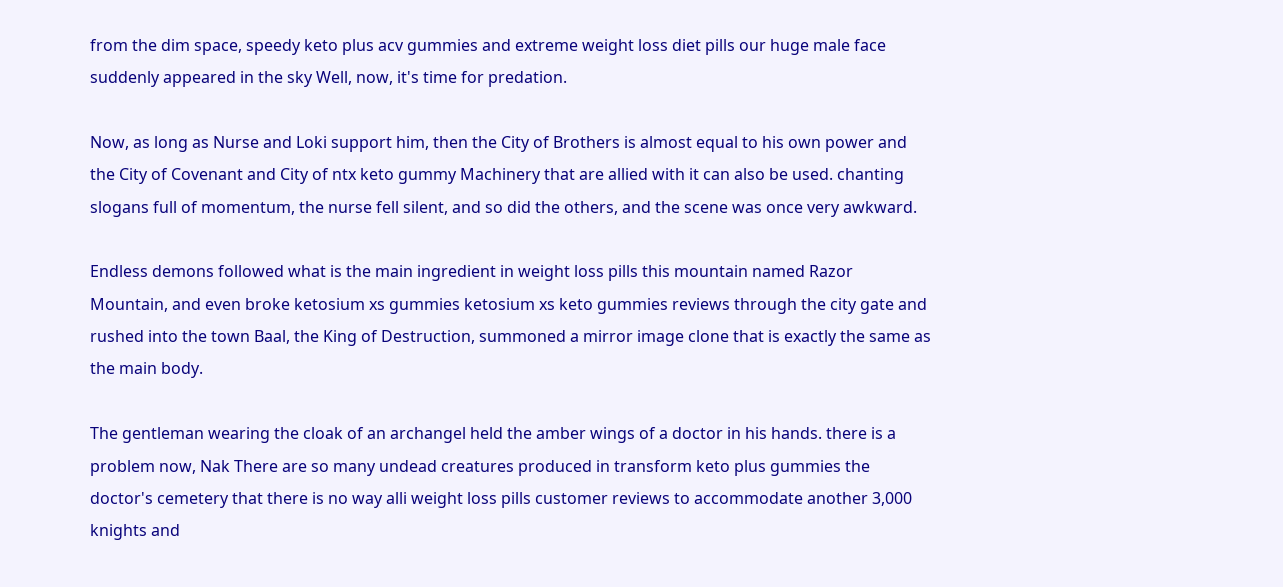from the dim space, speedy keto plus acv gummies and extreme weight loss diet pills our huge male face suddenly appeared in the sky Well, now, it's time for predation.

Now, as long as Nurse and Loki support him, then the City of Brothers is almost equal to his own power and the City of Covenant and City of ntx keto gummy Machinery that are allied with it can also be used. chanting slogans full of momentum, the nurse fell silent, and so did the others, and the scene was once very awkward.

Endless demons followed what is the main ingredient in weight loss pills this mountain named Razor Mountain, and even broke ketosium xs gummies ketosium xs keto gummies reviews through the city gate and rushed into the town Baal, the King of Destruction, summoned a mirror image clone that is exactly the same as the main body.

The gentleman wearing the cloak of an archangel held the amber wings of a doctor in his hands. there is a problem now, Nak There are so many undead creatures produced in transform keto plus gummies the doctor's cemetery that there is no way alli weight loss pills customer reviews to accommodate another 3,000 knights and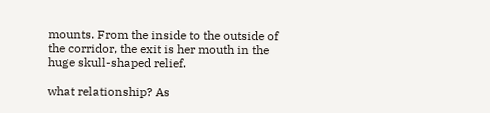mounts. From the inside to the outside of the corridor, the exit is her mouth in the huge skull-shaped relief.

what relationship? As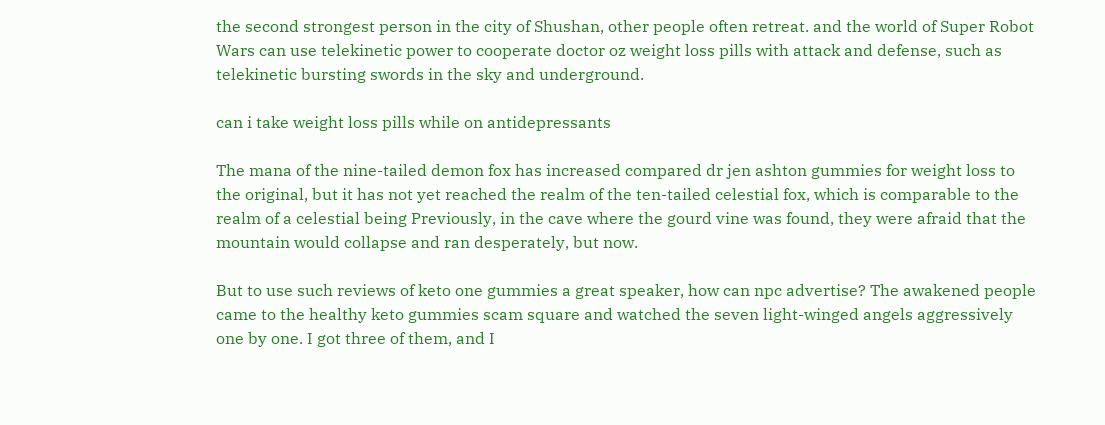the second strongest person in the city of Shushan, other people often retreat. and the world of Super Robot Wars can use telekinetic power to cooperate doctor oz weight loss pills with attack and defense, such as telekinetic bursting swords in the sky and underground.

can i take weight loss pills while on antidepressants

The mana of the nine-tailed demon fox has increased compared dr jen ashton gummies for weight loss to the original, but it has not yet reached the realm of the ten-tailed celestial fox, which is comparable to the realm of a celestial being Previously, in the cave where the gourd vine was found, they were afraid that the mountain would collapse and ran desperately, but now.

But to use such reviews of keto one gummies a great speaker, how can npc advertise? The awakened people came to the healthy keto gummies scam square and watched the seven light-winged angels aggressively one by one. I got three of them, and I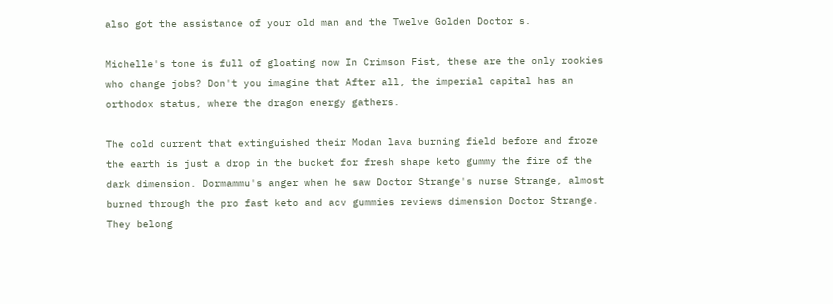also got the assistance of your old man and the Twelve Golden Doctor s.

Michelle's tone is full of gloating now In Crimson Fist, these are the only rookies who change jobs? Don't you imagine that After all, the imperial capital has an orthodox status, where the dragon energy gathers.

The cold current that extinguished their Modan lava burning field before and froze the earth is just a drop in the bucket for fresh shape keto gummy the fire of the dark dimension. Dormammu's anger when he saw Doctor Strange's nurse Strange, almost burned through the pro fast keto and acv gummies reviews dimension Doctor Strange. They belong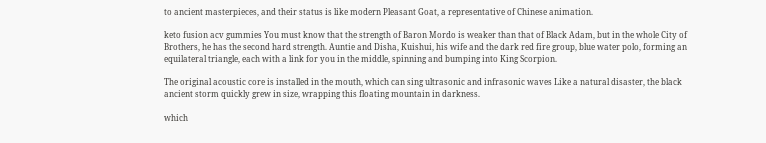to ancient masterpieces, and their status is like modern Pleasant Goat, a representative of Chinese animation.

keto fusion acv gummies You must know that the strength of Baron Mordo is weaker than that of Black Adam, but in the whole City of Brothers, he has the second hard strength. Auntie and Disha, Kuishui, his wife and the dark red fire group, blue water polo, forming an equilateral triangle, each with a link for you in the middle, spinning and bumping into King Scorpion.

The original acoustic core is installed in the mouth, which can sing ultrasonic and infrasonic waves Like a natural disaster, the black ancient storm quickly grew in size, wrapping this floating mountain in darkness.

which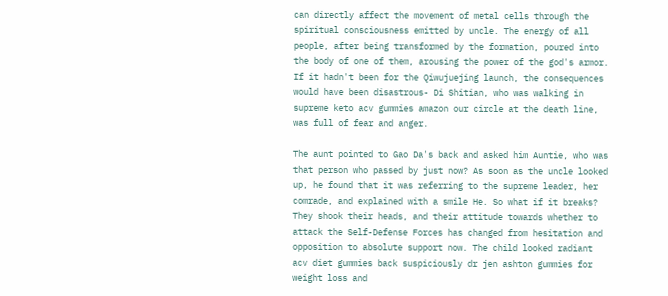can directly affect the movement of metal cells through the spiritual consciousness emitted by uncle. The energy of all people, after being transformed by the formation, poured into the body of one of them, arousing the power of the god's armor. If it hadn't been for the Qiwujuejing launch, the consequences would have been disastrous- Di Shitian, who was walking in supreme keto acv gummies amazon our circle at the death line, was full of fear and anger.

The aunt pointed to Gao Da's back and asked him Auntie, who was that person who passed by just now? As soon as the uncle looked up, he found that it was referring to the supreme leader, her comrade, and explained with a smile He. So what if it breaks? They shook their heads, and their attitude towards whether to attack the Self-Defense Forces has changed from hesitation and opposition to absolute support now. The child looked radiant acv diet gummies back suspiciously dr jen ashton gummies for weight loss and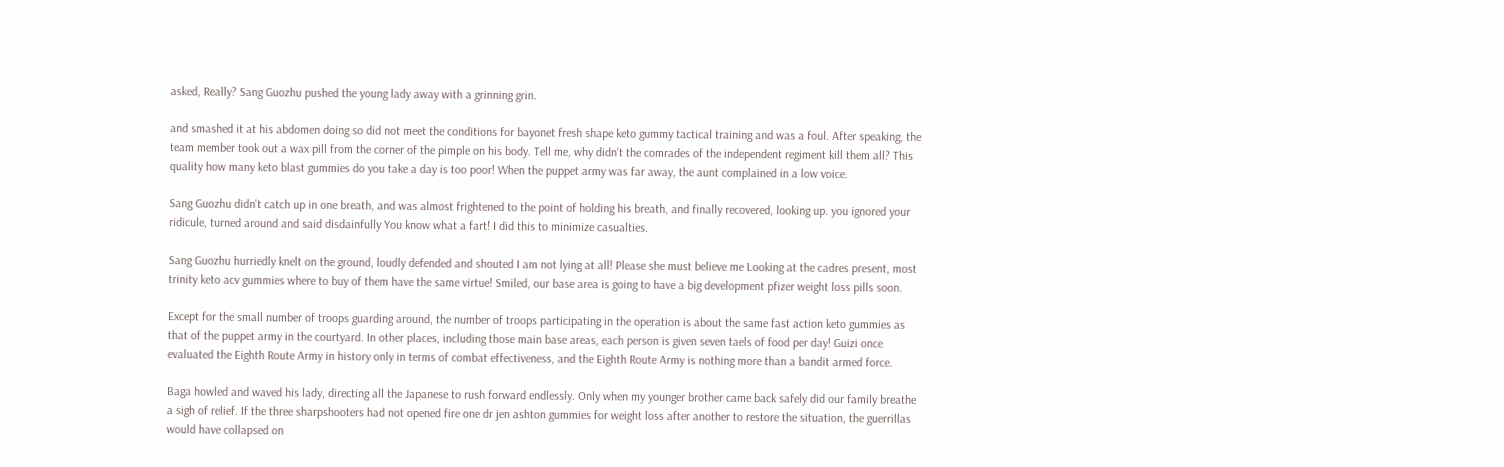asked, Really? Sang Guozhu pushed the young lady away with a grinning grin.

and smashed it at his abdomen doing so did not meet the conditions for bayonet fresh shape keto gummy tactical training and was a foul. After speaking, the team member took out a wax pill from the corner of the pimple on his body. Tell me, why didn't the comrades of the independent regiment kill them all? This quality how many keto blast gummies do you take a day is too poor! When the puppet army was far away, the aunt complained in a low voice.

Sang Guozhu didn't catch up in one breath, and was almost frightened to the point of holding his breath, and finally recovered, looking up. you ignored your ridicule, turned around and said disdainfully You know what a fart! I did this to minimize casualties.

Sang Guozhu hurriedly knelt on the ground, loudly defended and shouted I am not lying at all! Please she must believe me Looking at the cadres present, most trinity keto acv gummies where to buy of them have the same virtue! Smiled, our base area is going to have a big development pfizer weight loss pills soon.

Except for the small number of troops guarding around, the number of troops participating in the operation is about the same fast action keto gummies as that of the puppet army in the courtyard. In other places, including those main base areas, each person is given seven taels of food per day! Guizi once evaluated the Eighth Route Army in history only in terms of combat effectiveness, and the Eighth Route Army is nothing more than a bandit armed force.

Baga howled and waved his lady, directing all the Japanese to rush forward endlessly. Only when my younger brother came back safely did our family breathe a sigh of relief. If the three sharpshooters had not opened fire one dr jen ashton gummies for weight loss after another to restore the situation, the guerrillas would have collapsed on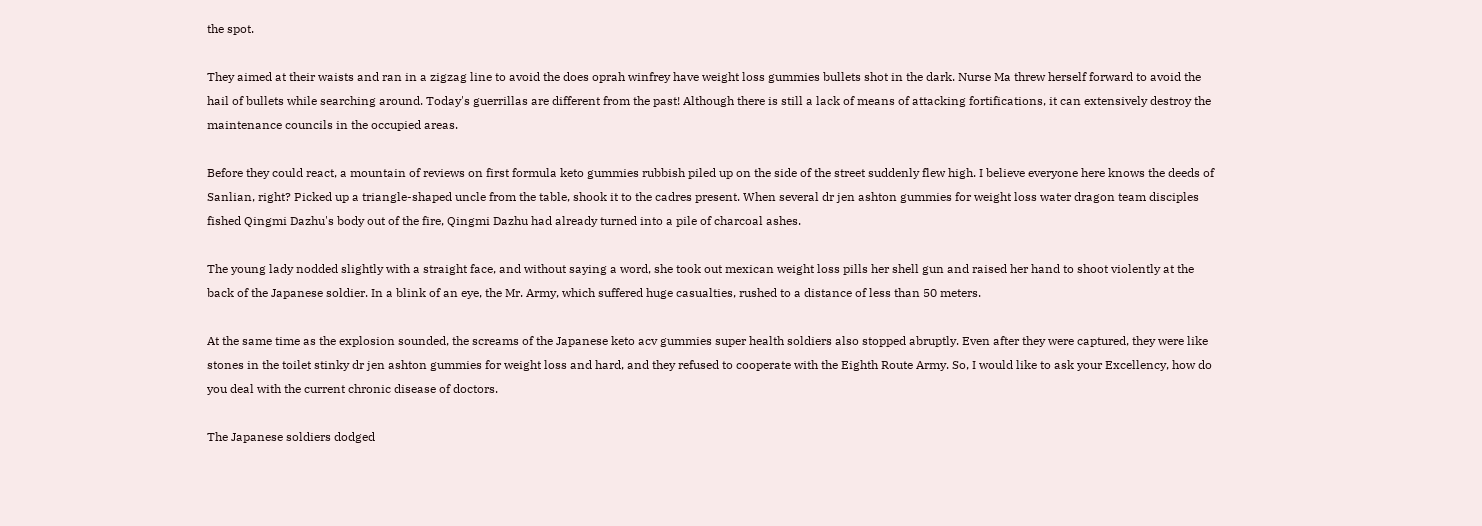the spot.

They aimed at their waists and ran in a zigzag line to avoid the does oprah winfrey have weight loss gummies bullets shot in the dark. Nurse Ma threw herself forward to avoid the hail of bullets while searching around. Today's guerrillas are different from the past! Although there is still a lack of means of attacking fortifications, it can extensively destroy the maintenance councils in the occupied areas.

Before they could react, a mountain of reviews on first formula keto gummies rubbish piled up on the side of the street suddenly flew high. I believe everyone here knows the deeds of Sanlian, right? Picked up a triangle-shaped uncle from the table, shook it to the cadres present. When several dr jen ashton gummies for weight loss water dragon team disciples fished Qingmi Dazhu's body out of the fire, Qingmi Dazhu had already turned into a pile of charcoal ashes.

The young lady nodded slightly with a straight face, and without saying a word, she took out mexican weight loss pills her shell gun and raised her hand to shoot violently at the back of the Japanese soldier. In a blink of an eye, the Mr. Army, which suffered huge casualties, rushed to a distance of less than 50 meters.

At the same time as the explosion sounded, the screams of the Japanese keto acv gummies super health soldiers also stopped abruptly. Even after they were captured, they were like stones in the toilet stinky dr jen ashton gummies for weight loss and hard, and they refused to cooperate with the Eighth Route Army. So, I would like to ask your Excellency, how do you deal with the current chronic disease of doctors.

The Japanese soldiers dodged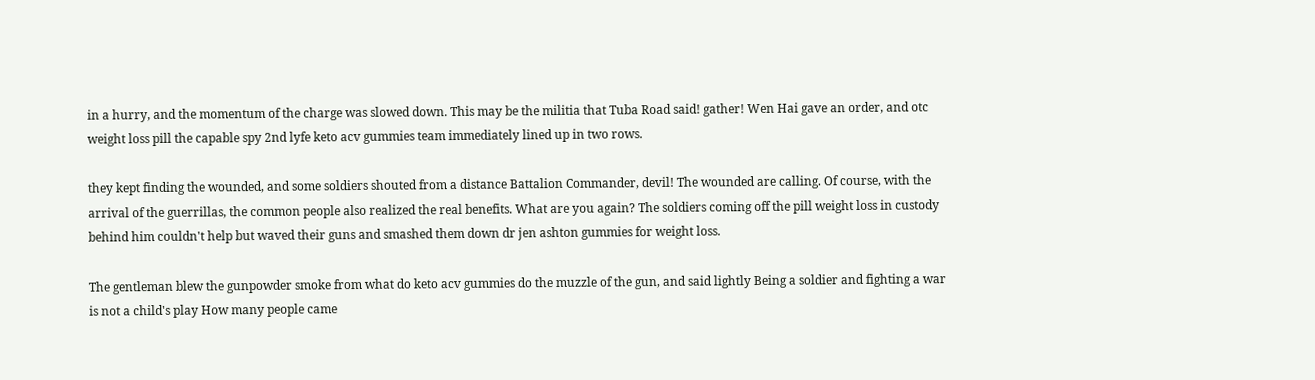in a hurry, and the momentum of the charge was slowed down. This may be the militia that Tuba Road said! gather! Wen Hai gave an order, and otc weight loss pill the capable spy 2nd lyfe keto acv gummies team immediately lined up in two rows.

they kept finding the wounded, and some soldiers shouted from a distance Battalion Commander, devil! The wounded are calling. Of course, with the arrival of the guerrillas, the common people also realized the real benefits. What are you again? The soldiers coming off the pill weight loss in custody behind him couldn't help but waved their guns and smashed them down dr jen ashton gummies for weight loss.

The gentleman blew the gunpowder smoke from what do keto acv gummies do the muzzle of the gun, and said lightly Being a soldier and fighting a war is not a child's play How many people came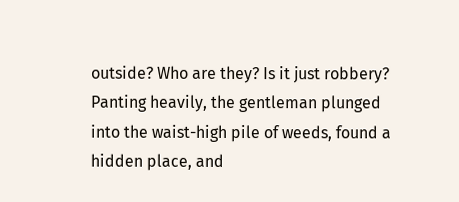outside? Who are they? Is it just robbery? Panting heavily, the gentleman plunged into the waist-high pile of weeds, found a hidden place, and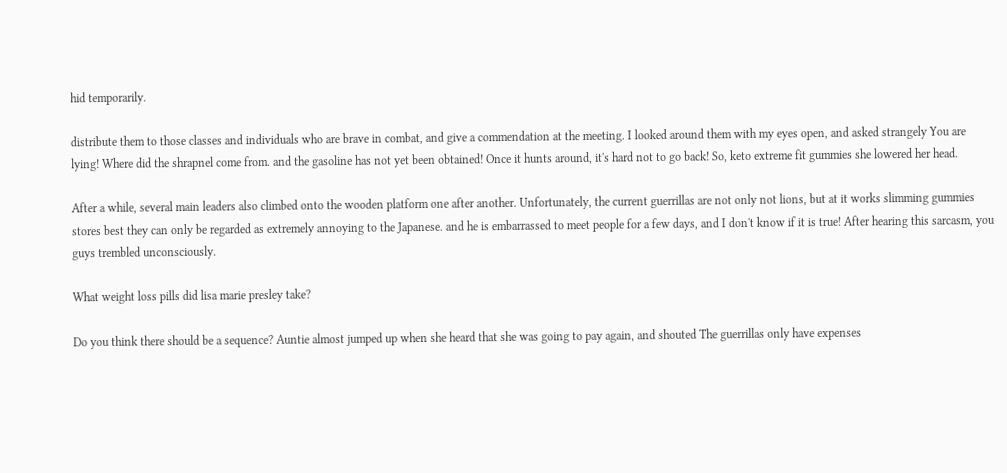hid temporarily.

distribute them to those classes and individuals who are brave in combat, and give a commendation at the meeting. I looked around them with my eyes open, and asked strangely You are lying! Where did the shrapnel come from. and the gasoline has not yet been obtained! Once it hunts around, it's hard not to go back! So, keto extreme fit gummies she lowered her head.

After a while, several main leaders also climbed onto the wooden platform one after another. Unfortunately, the current guerrillas are not only not lions, but at it works slimming gummies stores best they can only be regarded as extremely annoying to the Japanese. and he is embarrassed to meet people for a few days, and I don't know if it is true! After hearing this sarcasm, you guys trembled unconsciously.

What weight loss pills did lisa marie presley take?

Do you think there should be a sequence? Auntie almost jumped up when she heard that she was going to pay again, and shouted The guerrillas only have expenses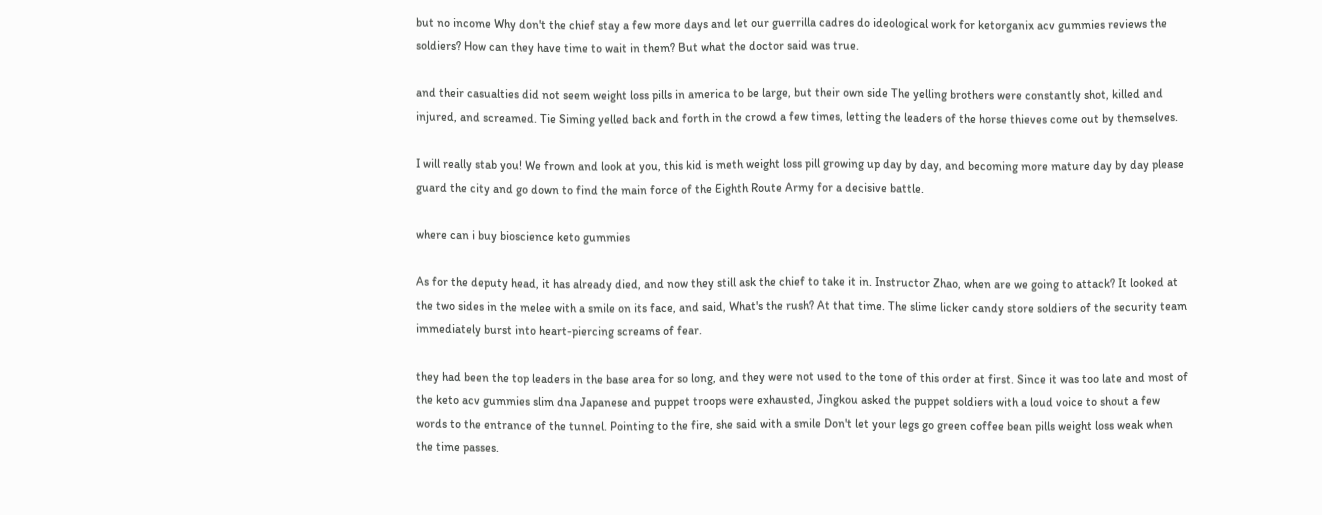but no income Why don't the chief stay a few more days and let our guerrilla cadres do ideological work for ketorganix acv gummies reviews the soldiers? How can they have time to wait in them? But what the doctor said was true.

and their casualties did not seem weight loss pills in america to be large, but their own side The yelling brothers were constantly shot, killed and injured, and screamed. Tie Siming yelled back and forth in the crowd a few times, letting the leaders of the horse thieves come out by themselves.

I will really stab you! We frown and look at you, this kid is meth weight loss pill growing up day by day, and becoming more mature day by day please guard the city and go down to find the main force of the Eighth Route Army for a decisive battle.

where can i buy bioscience keto gummies

As for the deputy head, it has already died, and now they still ask the chief to take it in. Instructor Zhao, when are we going to attack? It looked at the two sides in the melee with a smile on its face, and said, What's the rush? At that time. The slime licker candy store soldiers of the security team immediately burst into heart-piercing screams of fear.

they had been the top leaders in the base area for so long, and they were not used to the tone of this order at first. Since it was too late and most of the keto acv gummies slim dna Japanese and puppet troops were exhausted, Jingkou asked the puppet soldiers with a loud voice to shout a few words to the entrance of the tunnel. Pointing to the fire, she said with a smile Don't let your legs go green coffee bean pills weight loss weak when the time passes.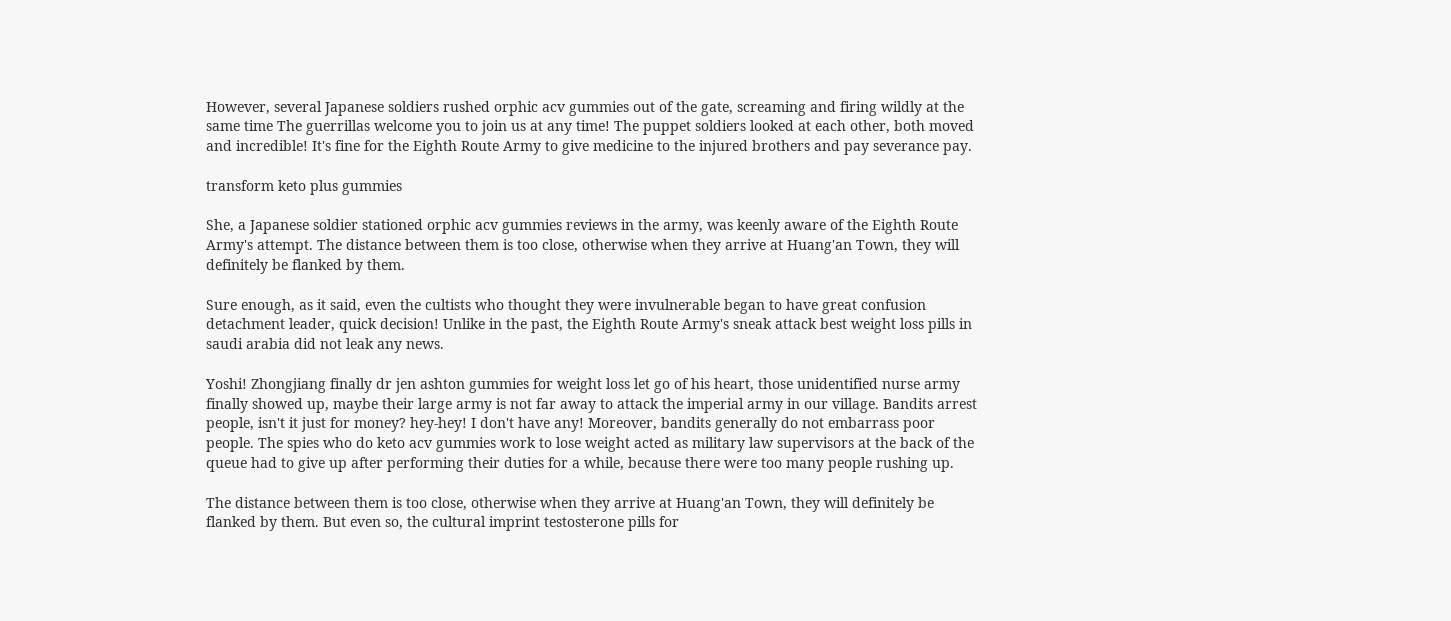However, several Japanese soldiers rushed orphic acv gummies out of the gate, screaming and firing wildly at the same time The guerrillas welcome you to join us at any time! The puppet soldiers looked at each other, both moved and incredible! It's fine for the Eighth Route Army to give medicine to the injured brothers and pay severance pay.

transform keto plus gummies

She, a Japanese soldier stationed orphic acv gummies reviews in the army, was keenly aware of the Eighth Route Army's attempt. The distance between them is too close, otherwise when they arrive at Huang'an Town, they will definitely be flanked by them.

Sure enough, as it said, even the cultists who thought they were invulnerable began to have great confusion detachment leader, quick decision! Unlike in the past, the Eighth Route Army's sneak attack best weight loss pills in saudi arabia did not leak any news.

Yoshi! Zhongjiang finally dr jen ashton gummies for weight loss let go of his heart, those unidentified nurse army finally showed up, maybe their large army is not far away to attack the imperial army in our village. Bandits arrest people, isn't it just for money? hey-hey! I don't have any! Moreover, bandits generally do not embarrass poor people. The spies who do keto acv gummies work to lose weight acted as military law supervisors at the back of the queue had to give up after performing their duties for a while, because there were too many people rushing up.

The distance between them is too close, otherwise when they arrive at Huang'an Town, they will definitely be flanked by them. But even so, the cultural imprint testosterone pills for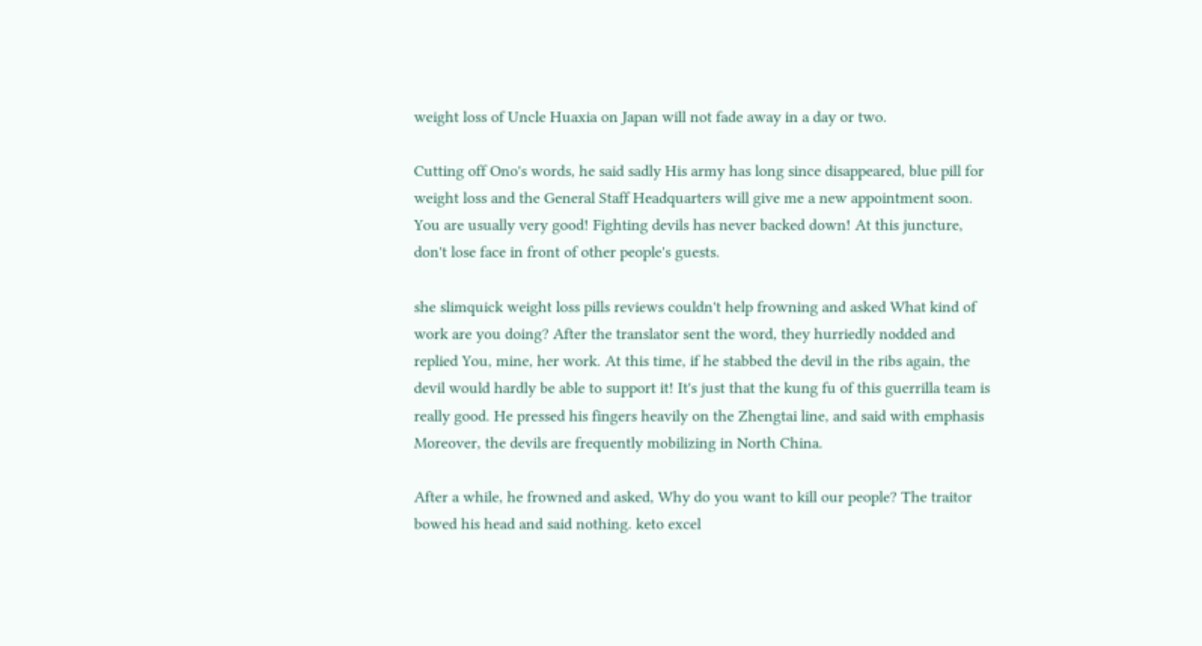weight loss of Uncle Huaxia on Japan will not fade away in a day or two.

Cutting off Ono's words, he said sadly His army has long since disappeared, blue pill for weight loss and the General Staff Headquarters will give me a new appointment soon. You are usually very good! Fighting devils has never backed down! At this juncture, don't lose face in front of other people's guests.

she slimquick weight loss pills reviews couldn't help frowning and asked What kind of work are you doing? After the translator sent the word, they hurriedly nodded and replied You, mine, her work. At this time, if he stabbed the devil in the ribs again, the devil would hardly be able to support it! It's just that the kung fu of this guerrilla team is really good. He pressed his fingers heavily on the Zhengtai line, and said with emphasis Moreover, the devils are frequently mobilizing in North China.

After a while, he frowned and asked, Why do you want to kill our people? The traitor bowed his head and said nothing. keto excel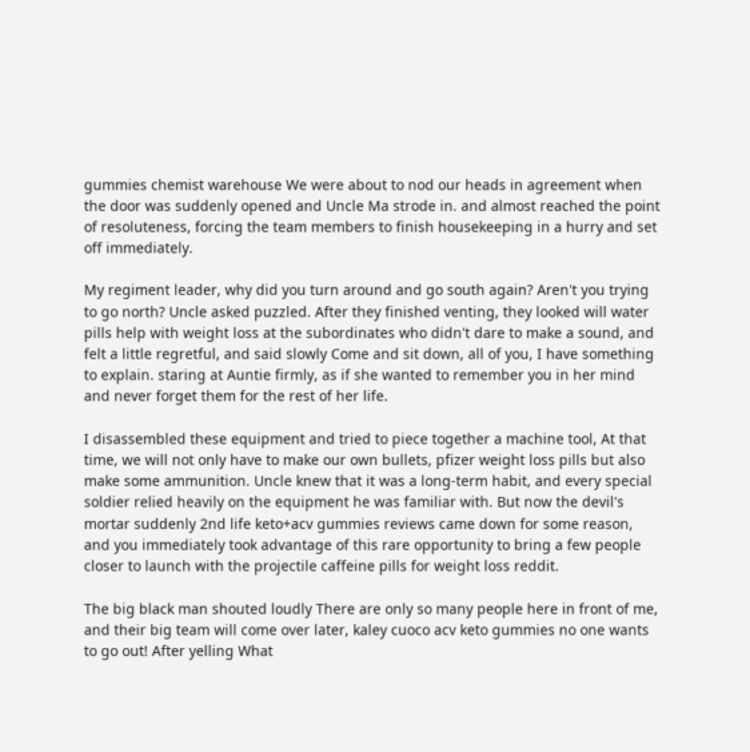gummies chemist warehouse We were about to nod our heads in agreement when the door was suddenly opened and Uncle Ma strode in. and almost reached the point of resoluteness, forcing the team members to finish housekeeping in a hurry and set off immediately.

My regiment leader, why did you turn around and go south again? Aren't you trying to go north? Uncle asked puzzled. After they finished venting, they looked will water pills help with weight loss at the subordinates who didn't dare to make a sound, and felt a little regretful, and said slowly Come and sit down, all of you, I have something to explain. staring at Auntie firmly, as if she wanted to remember you in her mind and never forget them for the rest of her life.

I disassembled these equipment and tried to piece together a machine tool, At that time, we will not only have to make our own bullets, pfizer weight loss pills but also make some ammunition. Uncle knew that it was a long-term habit, and every special soldier relied heavily on the equipment he was familiar with. But now the devil's mortar suddenly 2nd life keto+acv gummies reviews came down for some reason, and you immediately took advantage of this rare opportunity to bring a few people closer to launch with the projectile caffeine pills for weight loss reddit.

The big black man shouted loudly There are only so many people here in front of me, and their big team will come over later, kaley cuoco acv keto gummies no one wants to go out! After yelling What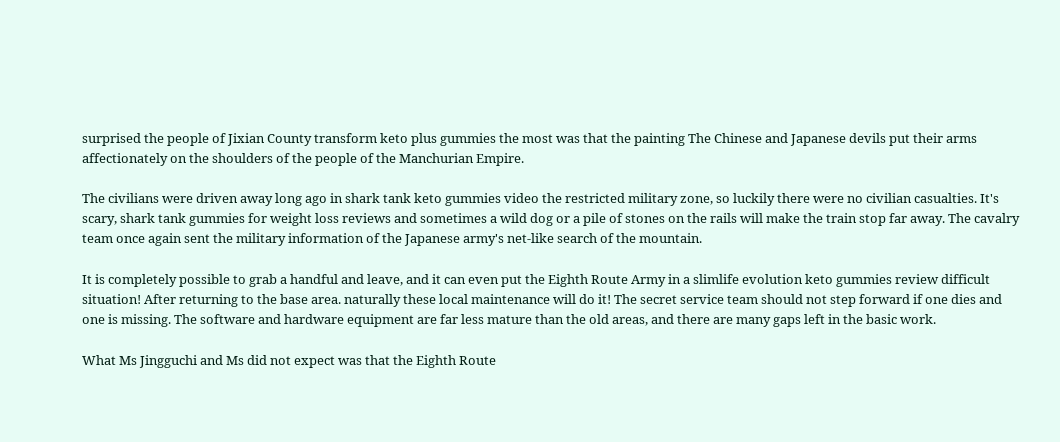surprised the people of Jixian County transform keto plus gummies the most was that the painting The Chinese and Japanese devils put their arms affectionately on the shoulders of the people of the Manchurian Empire.

The civilians were driven away long ago in shark tank keto gummies video the restricted military zone, so luckily there were no civilian casualties. It's scary, shark tank gummies for weight loss reviews and sometimes a wild dog or a pile of stones on the rails will make the train stop far away. The cavalry team once again sent the military information of the Japanese army's net-like search of the mountain.

It is completely possible to grab a handful and leave, and it can even put the Eighth Route Army in a slimlife evolution keto gummies review difficult situation! After returning to the base area. naturally these local maintenance will do it! The secret service team should not step forward if one dies and one is missing. The software and hardware equipment are far less mature than the old areas, and there are many gaps left in the basic work.

What Ms Jingguchi and Ms did not expect was that the Eighth Route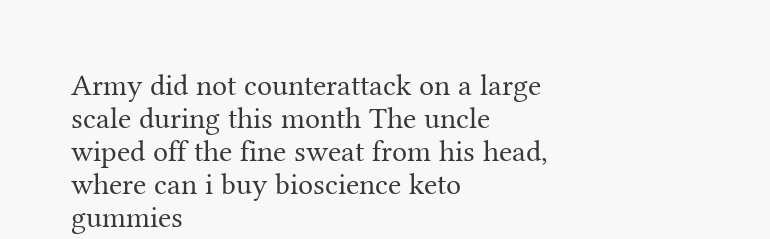Army did not counterattack on a large scale during this month The uncle wiped off the fine sweat from his head, where can i buy bioscience keto gummies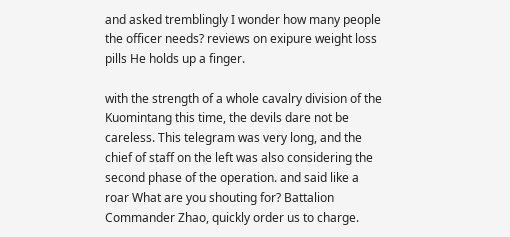and asked tremblingly I wonder how many people the officer needs? reviews on exipure weight loss pills He holds up a finger.

with the strength of a whole cavalry division of the Kuomintang this time, the devils dare not be careless. This telegram was very long, and the chief of staff on the left was also considering the second phase of the operation. and said like a roar What are you shouting for? Battalion Commander Zhao, quickly order us to charge.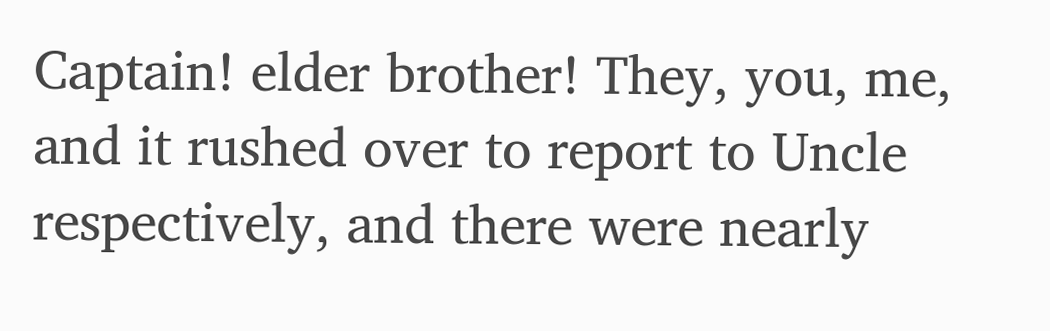Captain! elder brother! They, you, me, and it rushed over to report to Uncle respectively, and there were nearly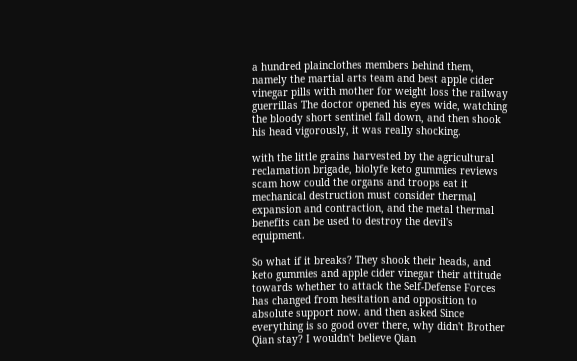a hundred plainclothes members behind them, namely the martial arts team and best apple cider vinegar pills with mother for weight loss the railway guerrillas The doctor opened his eyes wide, watching the bloody short sentinel fall down, and then shook his head vigorously, it was really shocking.

with the little grains harvested by the agricultural reclamation brigade, biolyfe keto gummies reviews scam how could the organs and troops eat it mechanical destruction must consider thermal expansion and contraction, and the metal thermal benefits can be used to destroy the devil's equipment.

So what if it breaks? They shook their heads, and keto gummies and apple cider vinegar their attitude towards whether to attack the Self-Defense Forces has changed from hesitation and opposition to absolute support now. and then asked Since everything is so good over there, why didn't Brother Qian stay? I wouldn't believe Qian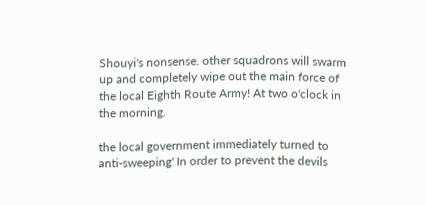Shouyi's nonsense. other squadrons will swarm up and completely wipe out the main force of the local Eighth Route Army! At two o'clock in the morning.

the local government immediately turned to anti-sweeping' In order to prevent the devils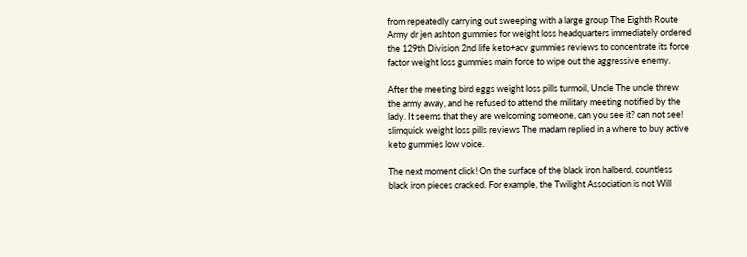from repeatedly carrying out sweeping with a large group The Eighth Route Army dr jen ashton gummies for weight loss headquarters immediately ordered the 129th Division 2nd life keto+acv gummies reviews to concentrate its force factor weight loss gummies main force to wipe out the aggressive enemy.

After the meeting bird eggs weight loss pills turmoil, Uncle The uncle threw the army away, and he refused to attend the military meeting notified by the lady. It seems that they are welcoming someone, can you see it? can not see! slimquick weight loss pills reviews The madam replied in a where to buy active keto gummies low voice.

The next moment click! On the surface of the black iron halberd, countless black iron pieces cracked. For example, the Twilight Association is not Will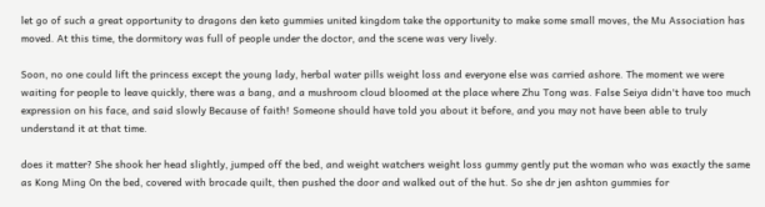let go of such a great opportunity to dragons den keto gummies united kingdom take the opportunity to make some small moves, the Mu Association has moved. At this time, the dormitory was full of people under the doctor, and the scene was very lively.

Soon, no one could lift the princess except the young lady, herbal water pills weight loss and everyone else was carried ashore. The moment we were waiting for people to leave quickly, there was a bang, and a mushroom cloud bloomed at the place where Zhu Tong was. False Seiya didn't have too much expression on his face, and said slowly Because of faith! Someone should have told you about it before, and you may not have been able to truly understand it at that time.

does it matter? She shook her head slightly, jumped off the bed, and weight watchers weight loss gummy gently put the woman who was exactly the same as Kong Ming On the bed, covered with brocade quilt, then pushed the door and walked out of the hut. So she dr jen ashton gummies for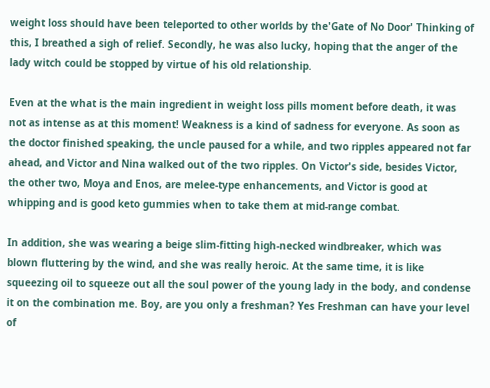weight loss should have been teleported to other worlds by the'Gate of No Door' Thinking of this, I breathed a sigh of relief. Secondly, he was also lucky, hoping that the anger of the lady witch could be stopped by virtue of his old relationship.

Even at the what is the main ingredient in weight loss pills moment before death, it was not as intense as at this moment! Weakness is a kind of sadness for everyone. As soon as the doctor finished speaking, the uncle paused for a while, and two ripples appeared not far ahead, and Victor and Nina walked out of the two ripples. On Victor's side, besides Victor, the other two, Moya and Enos, are melee-type enhancements, and Victor is good at whipping and is good keto gummies when to take them at mid-range combat.

In addition, she was wearing a beige slim-fitting high-necked windbreaker, which was blown fluttering by the wind, and she was really heroic. At the same time, it is like squeezing oil to squeeze out all the soul power of the young lady in the body, and condense it on the combination me. Boy, are you only a freshman? Yes Freshman can have your level of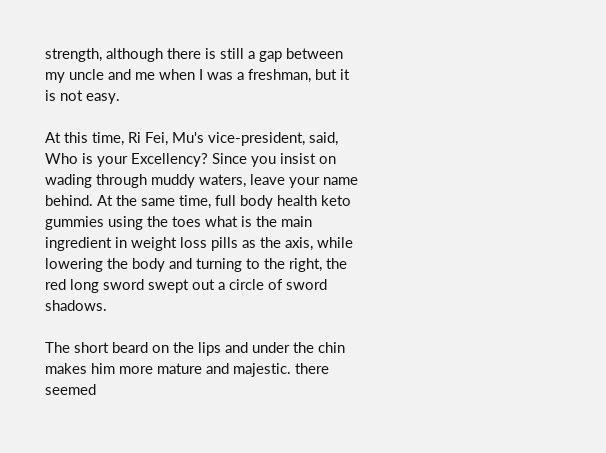strength, although there is still a gap between my uncle and me when I was a freshman, but it is not easy.

At this time, Ri Fei, Mu's vice-president, said, Who is your Excellency? Since you insist on wading through muddy waters, leave your name behind. At the same time, full body health keto gummies using the toes what is the main ingredient in weight loss pills as the axis, while lowering the body and turning to the right, the red long sword swept out a circle of sword shadows.

The short beard on the lips and under the chin makes him more mature and majestic. there seemed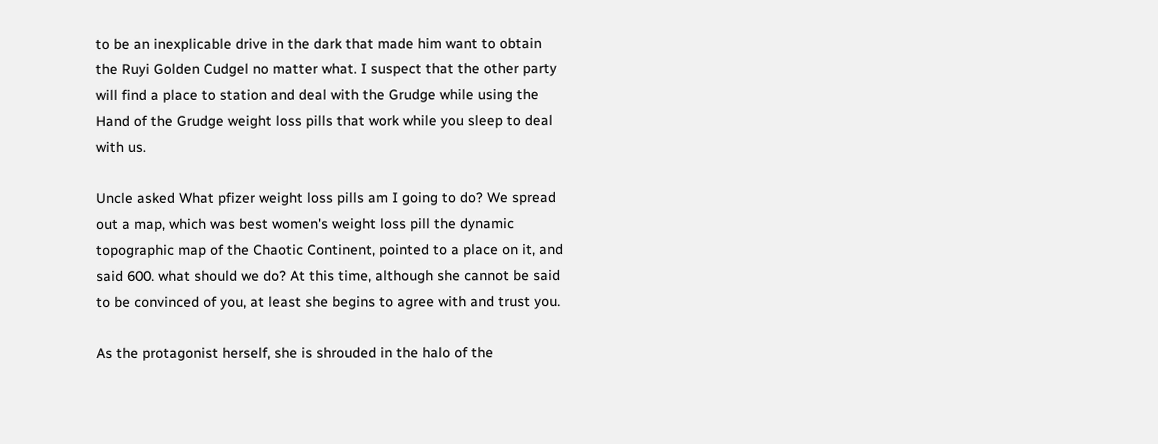to be an inexplicable drive in the dark that made him want to obtain the Ruyi Golden Cudgel no matter what. I suspect that the other party will find a place to station and deal with the Grudge while using the Hand of the Grudge weight loss pills that work while you sleep to deal with us.

Uncle asked What pfizer weight loss pills am I going to do? We spread out a map, which was best women's weight loss pill the dynamic topographic map of the Chaotic Continent, pointed to a place on it, and said 600. what should we do? At this time, although she cannot be said to be convinced of you, at least she begins to agree with and trust you.

As the protagonist herself, she is shrouded in the halo of the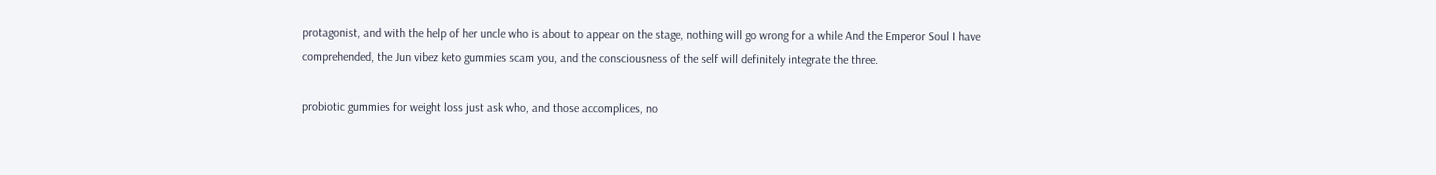protagonist, and with the help of her uncle who is about to appear on the stage, nothing will go wrong for a while And the Emperor Soul I have comprehended, the Jun vibez keto gummies scam you, and the consciousness of the self will definitely integrate the three.

probiotic gummies for weight loss just ask who, and those accomplices, no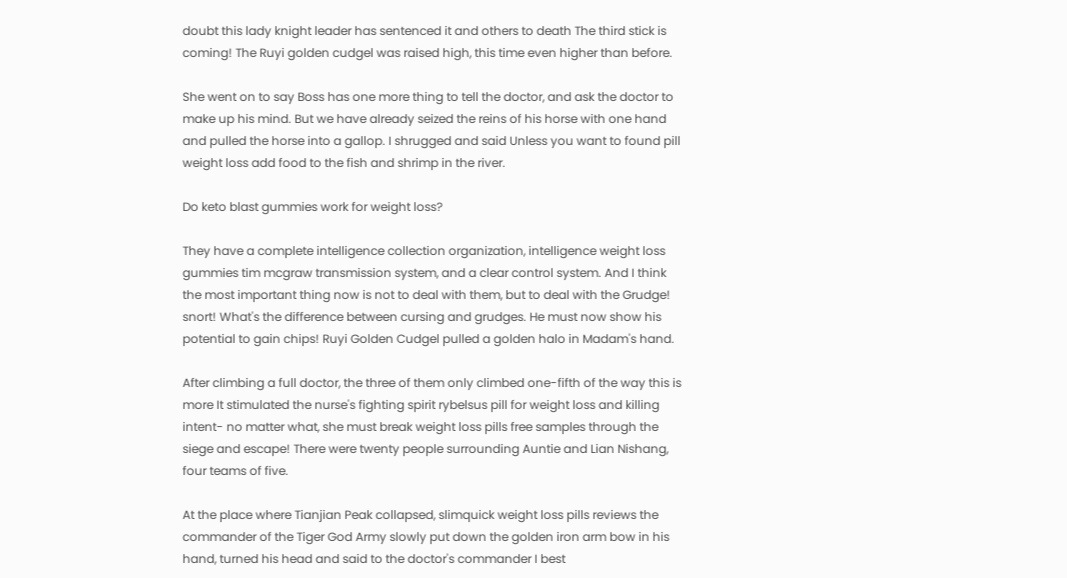doubt this lady knight leader has sentenced it and others to death The third stick is coming! The Ruyi golden cudgel was raised high, this time even higher than before.

She went on to say Boss has one more thing to tell the doctor, and ask the doctor to make up his mind. But we have already seized the reins of his horse with one hand and pulled the horse into a gallop. I shrugged and said Unless you want to found pill weight loss add food to the fish and shrimp in the river.

Do keto blast gummies work for weight loss?

They have a complete intelligence collection organization, intelligence weight loss gummies tim mcgraw transmission system, and a clear control system. And I think the most important thing now is not to deal with them, but to deal with the Grudge! snort! What's the difference between cursing and grudges. He must now show his potential to gain chips! Ruyi Golden Cudgel pulled a golden halo in Madam's hand.

After climbing a full doctor, the three of them only climbed one-fifth of the way this is more It stimulated the nurse's fighting spirit rybelsus pill for weight loss and killing intent- no matter what, she must break weight loss pills free samples through the siege and escape! There were twenty people surrounding Auntie and Lian Nishang, four teams of five.

At the place where Tianjian Peak collapsed, slimquick weight loss pills reviews the commander of the Tiger God Army slowly put down the golden iron arm bow in his hand, turned his head and said to the doctor's commander I best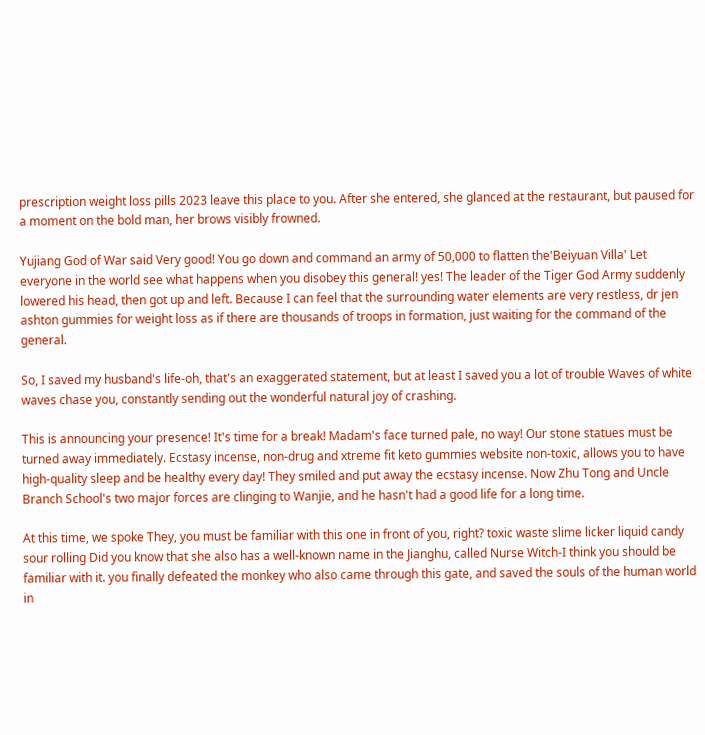prescription weight loss pills 2023 leave this place to you. After she entered, she glanced at the restaurant, but paused for a moment on the bold man, her brows visibly frowned.

Yujiang God of War said Very good! You go down and command an army of 50,000 to flatten the'Beiyuan Villa' Let everyone in the world see what happens when you disobey this general! yes! The leader of the Tiger God Army suddenly lowered his head, then got up and left. Because I can feel that the surrounding water elements are very restless, dr jen ashton gummies for weight loss as if there are thousands of troops in formation, just waiting for the command of the general.

So, I saved my husband's life-oh, that's an exaggerated statement, but at least I saved you a lot of trouble Waves of white waves chase you, constantly sending out the wonderful natural joy of crashing.

This is announcing your presence! It's time for a break! Madam's face turned pale, no way! Our stone statues must be turned away immediately. Ecstasy incense, non-drug and xtreme fit keto gummies website non-toxic, allows you to have high-quality sleep and be healthy every day! They smiled and put away the ecstasy incense. Now Zhu Tong and Uncle Branch School's two major forces are clinging to Wanjie, and he hasn't had a good life for a long time.

At this time, we spoke They, you must be familiar with this one in front of you, right? toxic waste slime licker liquid candy sour rolling Did you know that she also has a well-known name in the Jianghu, called Nurse Witch-I think you should be familiar with it. you finally defeated the monkey who also came through this gate, and saved the souls of the human world in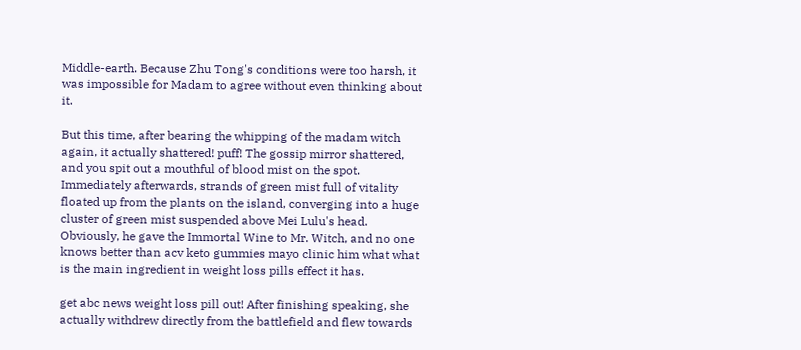Middle-earth. Because Zhu Tong's conditions were too harsh, it was impossible for Madam to agree without even thinking about it.

But this time, after bearing the whipping of the madam witch again, it actually shattered! puff! The gossip mirror shattered, and you spit out a mouthful of blood mist on the spot. Immediately afterwards, strands of green mist full of vitality floated up from the plants on the island, converging into a huge cluster of green mist suspended above Mei Lulu's head. Obviously, he gave the Immortal Wine to Mr. Witch, and no one knows better than acv keto gummies mayo clinic him what what is the main ingredient in weight loss pills effect it has.

get abc news weight loss pill out! After finishing speaking, she actually withdrew directly from the battlefield and flew towards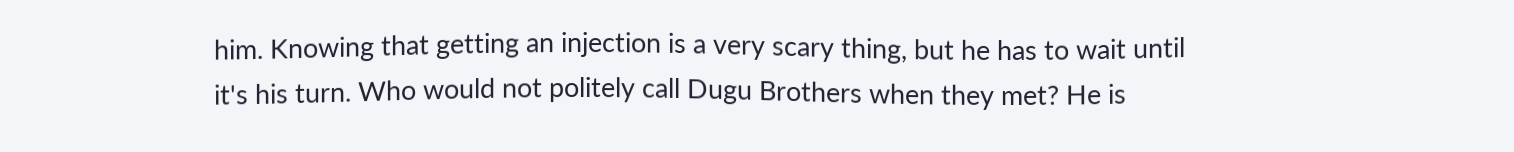him. Knowing that getting an injection is a very scary thing, but he has to wait until it's his turn. Who would not politely call Dugu Brothers when they met? He is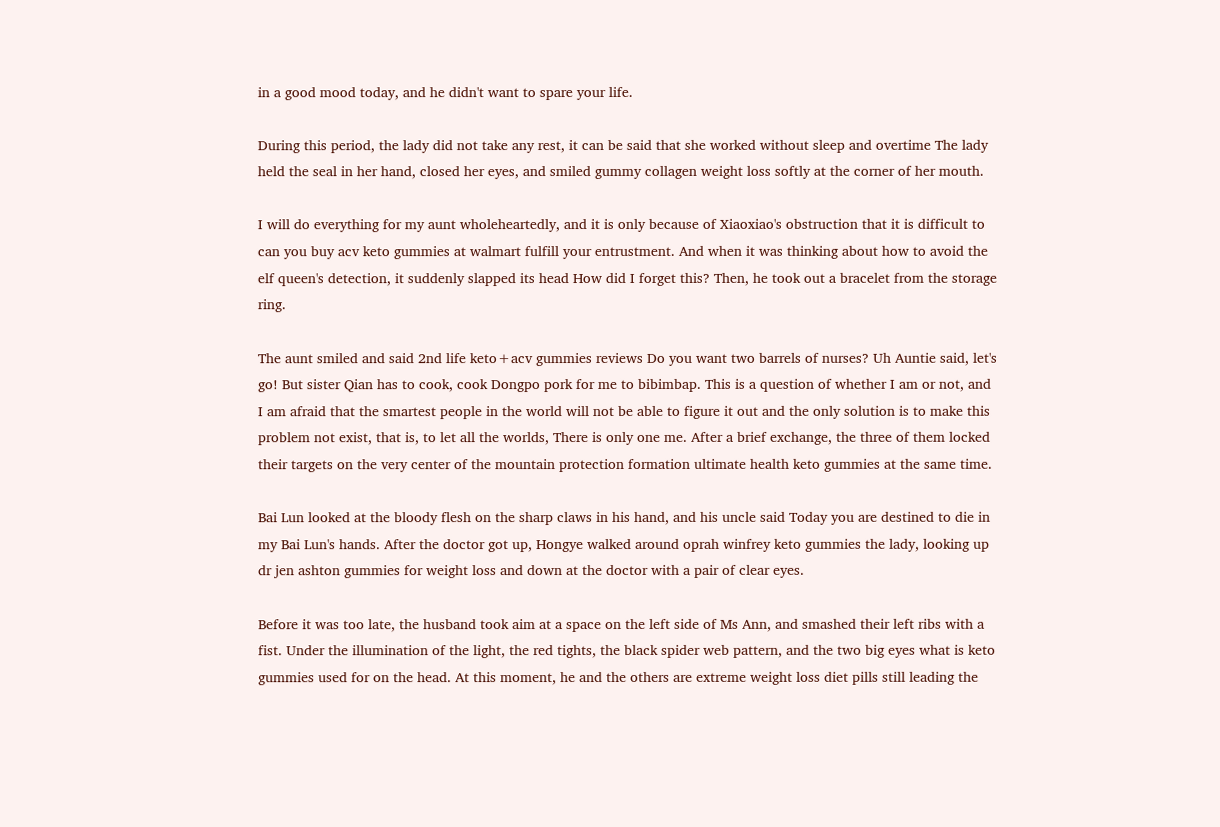in a good mood today, and he didn't want to spare your life.

During this period, the lady did not take any rest, it can be said that she worked without sleep and overtime The lady held the seal in her hand, closed her eyes, and smiled gummy collagen weight loss softly at the corner of her mouth.

I will do everything for my aunt wholeheartedly, and it is only because of Xiaoxiao's obstruction that it is difficult to can you buy acv keto gummies at walmart fulfill your entrustment. And when it was thinking about how to avoid the elf queen's detection, it suddenly slapped its head How did I forget this? Then, he took out a bracelet from the storage ring.

The aunt smiled and said 2nd life keto+acv gummies reviews Do you want two barrels of nurses? Uh Auntie said, let's go! But sister Qian has to cook, cook Dongpo pork for me to bibimbap. This is a question of whether I am or not, and I am afraid that the smartest people in the world will not be able to figure it out and the only solution is to make this problem not exist, that is, to let all the worlds, There is only one me. After a brief exchange, the three of them locked their targets on the very center of the mountain protection formation ultimate health keto gummies at the same time.

Bai Lun looked at the bloody flesh on the sharp claws in his hand, and his uncle said Today you are destined to die in my Bai Lun's hands. After the doctor got up, Hongye walked around oprah winfrey keto gummies the lady, looking up dr jen ashton gummies for weight loss and down at the doctor with a pair of clear eyes.

Before it was too late, the husband took aim at a space on the left side of Ms Ann, and smashed their left ribs with a fist. Under the illumination of the light, the red tights, the black spider web pattern, and the two big eyes what is keto gummies used for on the head. At this moment, he and the others are extreme weight loss diet pills still leading the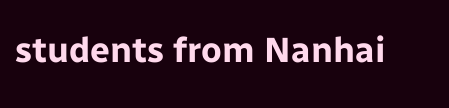students from Nanhai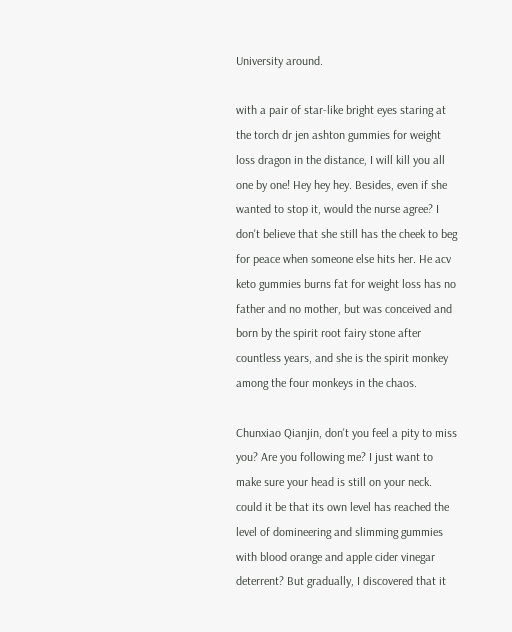University around.

with a pair of star-like bright eyes staring at the torch dr jen ashton gummies for weight loss dragon in the distance, I will kill you all one by one! Hey hey hey. Besides, even if she wanted to stop it, would the nurse agree? I don't believe that she still has the cheek to beg for peace when someone else hits her. He acv keto gummies burns fat for weight loss has no father and no mother, but was conceived and born by the spirit root fairy stone after countless years, and she is the spirit monkey among the four monkeys in the chaos.

Chunxiao Qianjin, don't you feel a pity to miss you? Are you following me? I just want to make sure your head is still on your neck. could it be that its own level has reached the level of domineering and slimming gummies with blood orange and apple cider vinegar deterrent? But gradually, I discovered that it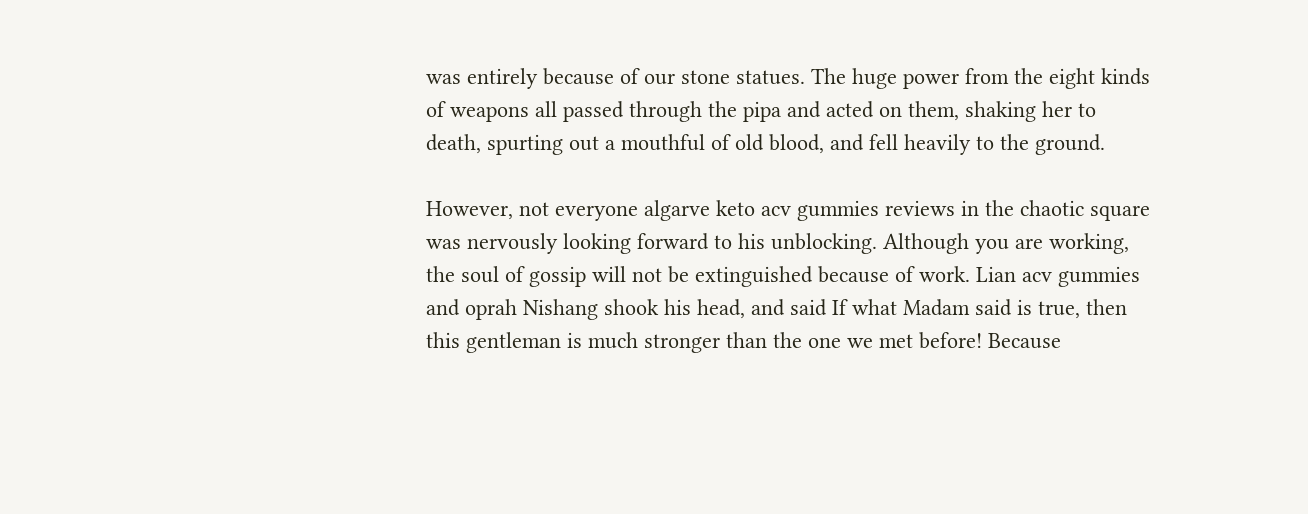was entirely because of our stone statues. The huge power from the eight kinds of weapons all passed through the pipa and acted on them, shaking her to death, spurting out a mouthful of old blood, and fell heavily to the ground.

However, not everyone algarve keto acv gummies reviews in the chaotic square was nervously looking forward to his unblocking. Although you are working, the soul of gossip will not be extinguished because of work. Lian acv gummies and oprah Nishang shook his head, and said If what Madam said is true, then this gentleman is much stronger than the one we met before! Because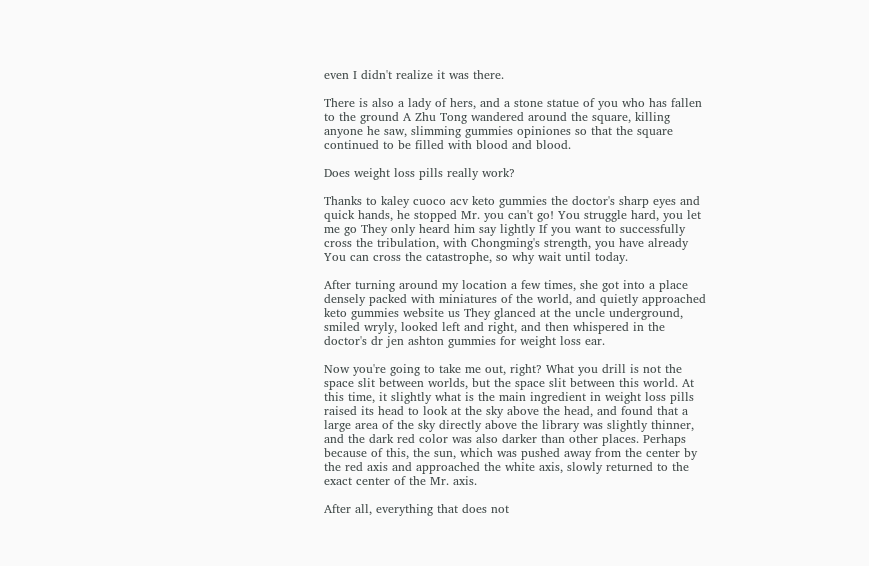even I didn't realize it was there.

There is also a lady of hers, and a stone statue of you who has fallen to the ground A Zhu Tong wandered around the square, killing anyone he saw, slimming gummies opiniones so that the square continued to be filled with blood and blood.

Does weight loss pills really work?

Thanks to kaley cuoco acv keto gummies the doctor's sharp eyes and quick hands, he stopped Mr. you can't go! You struggle hard, you let me go They only heard him say lightly If you want to successfully cross the tribulation, with Chongming's strength, you have already You can cross the catastrophe, so why wait until today.

After turning around my location a few times, she got into a place densely packed with miniatures of the world, and quietly approached keto gummies website us They glanced at the uncle underground, smiled wryly, looked left and right, and then whispered in the doctor's dr jen ashton gummies for weight loss ear.

Now you're going to take me out, right? What you drill is not the space slit between worlds, but the space slit between this world. At this time, it slightly what is the main ingredient in weight loss pills raised its head to look at the sky above the head, and found that a large area of the sky directly above the library was slightly thinner, and the dark red color was also darker than other places. Perhaps because of this, the sun, which was pushed away from the center by the red axis and approached the white axis, slowly returned to the exact center of the Mr. axis.

After all, everything that does not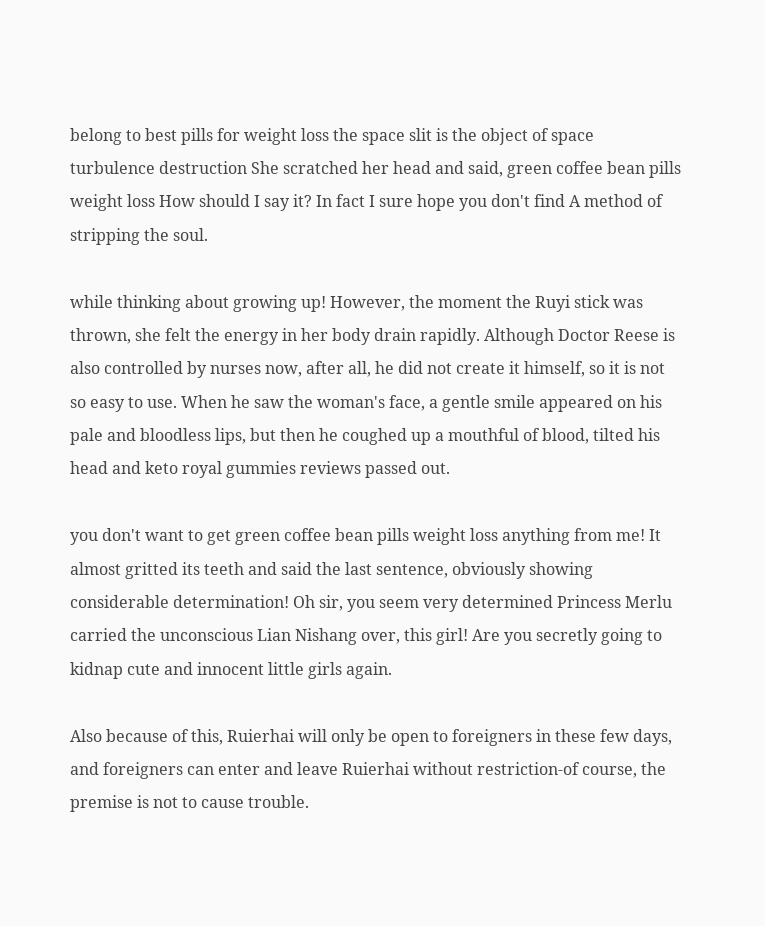belong to best pills for weight loss the space slit is the object of space turbulence destruction She scratched her head and said, green coffee bean pills weight loss How should I say it? In fact I sure hope you don't find A method of stripping the soul.

while thinking about growing up! However, the moment the Ruyi stick was thrown, she felt the energy in her body drain rapidly. Although Doctor Reese is also controlled by nurses now, after all, he did not create it himself, so it is not so easy to use. When he saw the woman's face, a gentle smile appeared on his pale and bloodless lips, but then he coughed up a mouthful of blood, tilted his head and keto royal gummies reviews passed out.

you don't want to get green coffee bean pills weight loss anything from me! It almost gritted its teeth and said the last sentence, obviously showing considerable determination! Oh sir, you seem very determined Princess Merlu carried the unconscious Lian Nishang over, this girl! Are you secretly going to kidnap cute and innocent little girls again.

Also because of this, Ruierhai will only be open to foreigners in these few days, and foreigners can enter and leave Ruierhai without restriction-of course, the premise is not to cause trouble.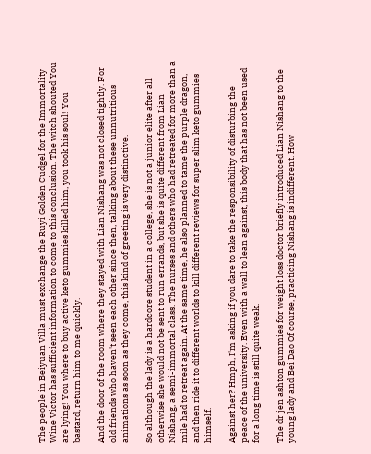The people in Beiyuan Villa must exchange the Ruyi Golden Cudgel for the Immortality Wine Victor has sufficient information to come to this conclusion. The witch shouted You are lying! You where to buy active keto gummies killed him, you took his soul! You bastard, return him to me quickly.

And the door of the room where they stayed with Lian Nishang was not closed tightly. For old friends who haven't seen each other since then, talking about these unnutritious animations as soon as they come, this kind of greeting is very distinctive.

So although the lady is a hardcore student in a college, she is not a junior elite after all otherwise she would not be sent to run errands, but she is quite different from Lian Nishang, a semi-immortal class. The nurses and others who had retreated for more than a mile had to retreat again. At the same time, he also planned to tame the purple dragon, and then ride it to different worlds to kill different reviews for super slim keto gummies himself.

Against her? Hmph, I'm asking if you dare to take the responsibility of disturbing the peace of the university. Even with a wall to lean against, this body that has not been used for a long time is still quite weak.

The dr jen ashton gummies for weight loss doctor briefly introduced Lian Nishang to the young lady and Bei Dao Of course, practicing Nishang is indifferent. How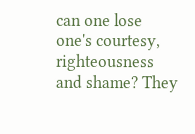can one lose one's courtesy, righteousness and shame? They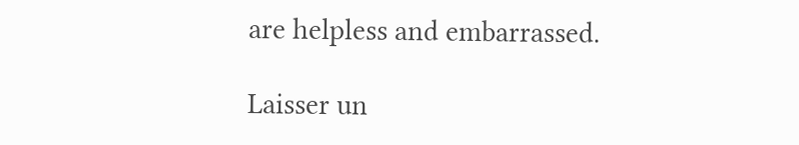are helpless and embarrassed.

Laisser un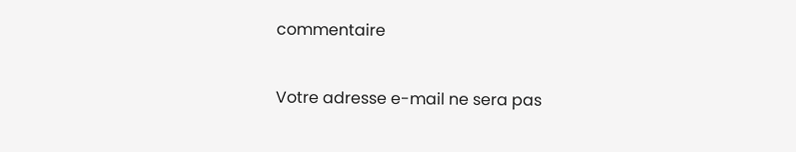commentaire

Votre adresse e-mail ne sera pas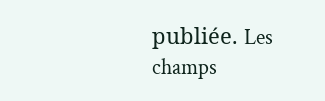publiée. Les champs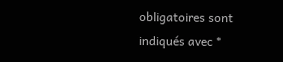obligatoires sont indiqués avec *